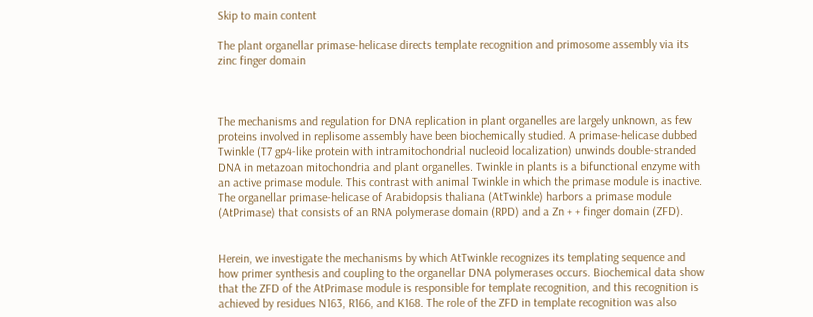Skip to main content

The plant organellar primase-helicase directs template recognition and primosome assembly via its zinc finger domain



The mechanisms and regulation for DNA replication in plant organelles are largely unknown, as few proteins involved in replisome assembly have been biochemically studied. A primase-helicase dubbed Twinkle (T7 gp4-like protein with intramitochondrial nucleoid localization) unwinds double-stranded DNA in metazoan mitochondria and plant organelles. Twinkle in plants is a bifunctional enzyme with an active primase module. This contrast with animal Twinkle in which the primase module is inactive. The organellar primase-helicase of Arabidopsis thaliana (AtTwinkle) harbors a primase module (AtPrimase) that consists of an RNA polymerase domain (RPD) and a Zn + + finger domain (ZFD).


Herein, we investigate the mechanisms by which AtTwinkle recognizes its templating sequence and how primer synthesis and coupling to the organellar DNA polymerases occurs. Biochemical data show that the ZFD of the AtPrimase module is responsible for template recognition, and this recognition is achieved by residues N163, R166, and K168. The role of the ZFD in template recognition was also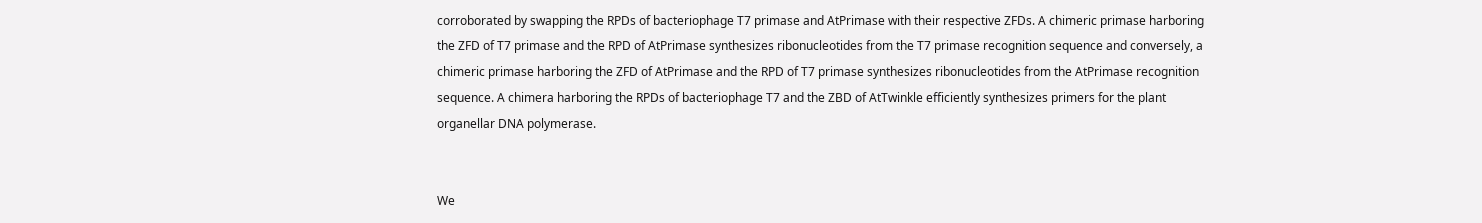corroborated by swapping the RPDs of bacteriophage T7 primase and AtPrimase with their respective ZFDs. A chimeric primase harboring the ZFD of T7 primase and the RPD of AtPrimase synthesizes ribonucleotides from the T7 primase recognition sequence and conversely, a chimeric primase harboring the ZFD of AtPrimase and the RPD of T7 primase synthesizes ribonucleotides from the AtPrimase recognition sequence. A chimera harboring the RPDs of bacteriophage T7 and the ZBD of AtTwinkle efficiently synthesizes primers for the plant organellar DNA polymerase.


We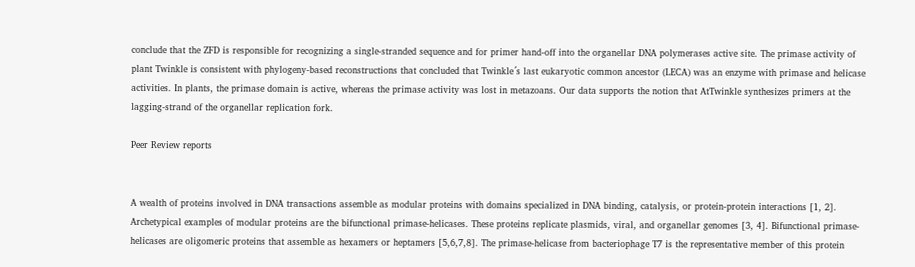conclude that the ZFD is responsible for recognizing a single-stranded sequence and for primer hand-off into the organellar DNA polymerases active site. The primase activity of plant Twinkle is consistent with phylogeny-based reconstructions that concluded that Twinkle´s last eukaryotic common ancestor (LECA) was an enzyme with primase and helicase activities. In plants, the primase domain is active, whereas the primase activity was lost in metazoans. Our data supports the notion that AtTwinkle synthesizes primers at the lagging-strand of the organellar replication fork.

Peer Review reports


A wealth of proteins involved in DNA transactions assemble as modular proteins with domains specialized in DNA binding, catalysis, or protein-protein interactions [1, 2]. Archetypical examples of modular proteins are the bifunctional primase-helicases. These proteins replicate plasmids, viral, and organellar genomes [3, 4]. Bifunctional primase-helicases are oligomeric proteins that assemble as hexamers or heptamers [5,6,7,8]. The primase-helicase from bacteriophage T7 is the representative member of this protein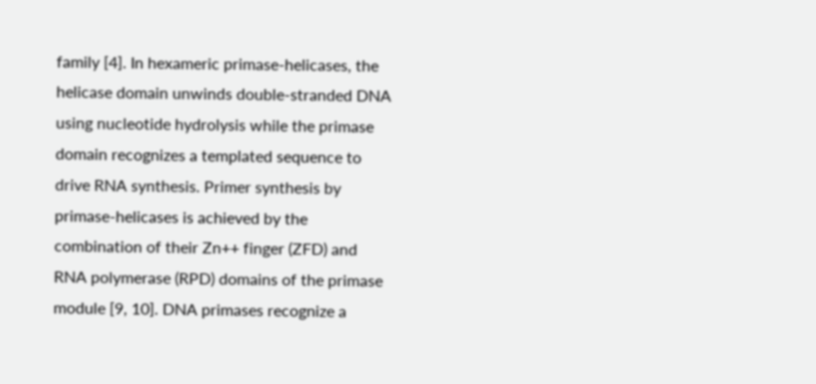family [4]. In hexameric primase-helicases, the helicase domain unwinds double-stranded DNA using nucleotide hydrolysis while the primase domain recognizes a templated sequence to drive RNA synthesis. Primer synthesis by primase-helicases is achieved by the combination of their Zn++ finger (ZFD) and RNA polymerase (RPD) domains of the primase module [9, 10]. DNA primases recognize a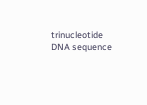trinucleotide DNA sequence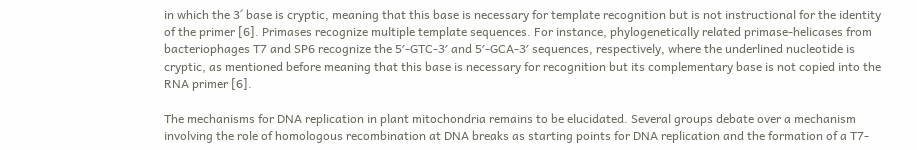in which the 3´ base is cryptic, meaning that this base is necessary for template recognition but is not instructional for the identity of the primer [6]. Primases recognize multiple template sequences. For instance, phylogenetically related primase-helicases from bacteriophages T7 and SP6 recognize the 5′-GTC-3′ and 5′-GCA-3′ sequences, respectively, where the underlined nucleotide is cryptic, as mentioned before meaning that this base is necessary for recognition but its complementary base is not copied into the RNA primer [6].

The mechanisms for DNA replication in plant mitochondria remains to be elucidated. Several groups debate over a mechanism involving the role of homologous recombination at DNA breaks as starting points for DNA replication and the formation of a T7-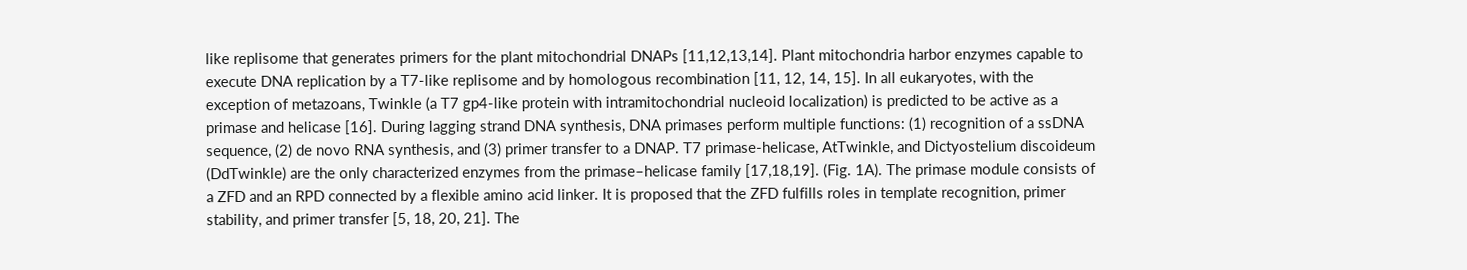like replisome that generates primers for the plant mitochondrial DNAPs [11,12,13,14]. Plant mitochondria harbor enzymes capable to execute DNA replication by a T7-like replisome and by homologous recombination [11, 12, 14, 15]. In all eukaryotes, with the exception of metazoans, Twinkle (a T7 gp4-like protein with intramitochondrial nucleoid localization) is predicted to be active as a primase and helicase [16]. During lagging strand DNA synthesis, DNA primases perform multiple functions: (1) recognition of a ssDNA sequence, (2) de novo RNA synthesis, and (3) primer transfer to a DNAP. T7 primase-helicase, AtTwinkle, and Dictyostelium discoideum (DdTwinkle) are the only characterized enzymes from the primase–helicase family [17,18,19]. (Fig. 1A). The primase module consists of a ZFD and an RPD connected by a flexible amino acid linker. It is proposed that the ZFD fulfills roles in template recognition, primer stability, and primer transfer [5, 18, 20, 21]. The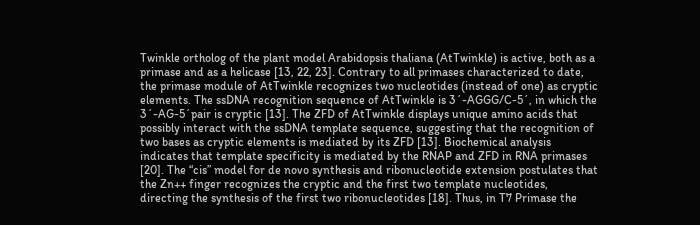Twinkle ortholog of the plant model Arabidopsis thaliana (AtTwinkle) is active, both as a primase and as a helicase [13, 22, 23]. Contrary to all primases characterized to date, the primase module of AtTwinkle recognizes two nucleotides (instead of one) as cryptic elements. The ssDNA recognition sequence of AtTwinkle is 3´-AGGG/C-5´, in which the 3´-AG-5´pair is cryptic [13]. The ZFD of AtTwinkle displays unique amino acids that possibly interact with the ssDNA template sequence, suggesting that the recognition of two bases as cryptic elements is mediated by its ZFD [13]. Biochemical analysis indicates that template specificity is mediated by the RNAP and ZFD in RNA primases [20]. The “cis” model for de novo synthesis and ribonucleotide extension postulates that the Zn++ finger recognizes the cryptic and the first two template nucleotides, directing the synthesis of the first two ribonucleotides [18]. Thus, in T7 Primase the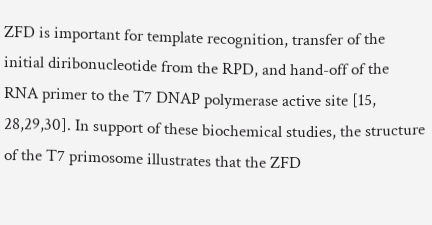ZFD is important for template recognition, transfer of the initial diribonucleotide from the RPD, and hand-off of the RNA primer to the T7 DNAP polymerase active site [15, 28,29,30]. In support of these biochemical studies, the structure of the T7 primosome illustrates that the ZFD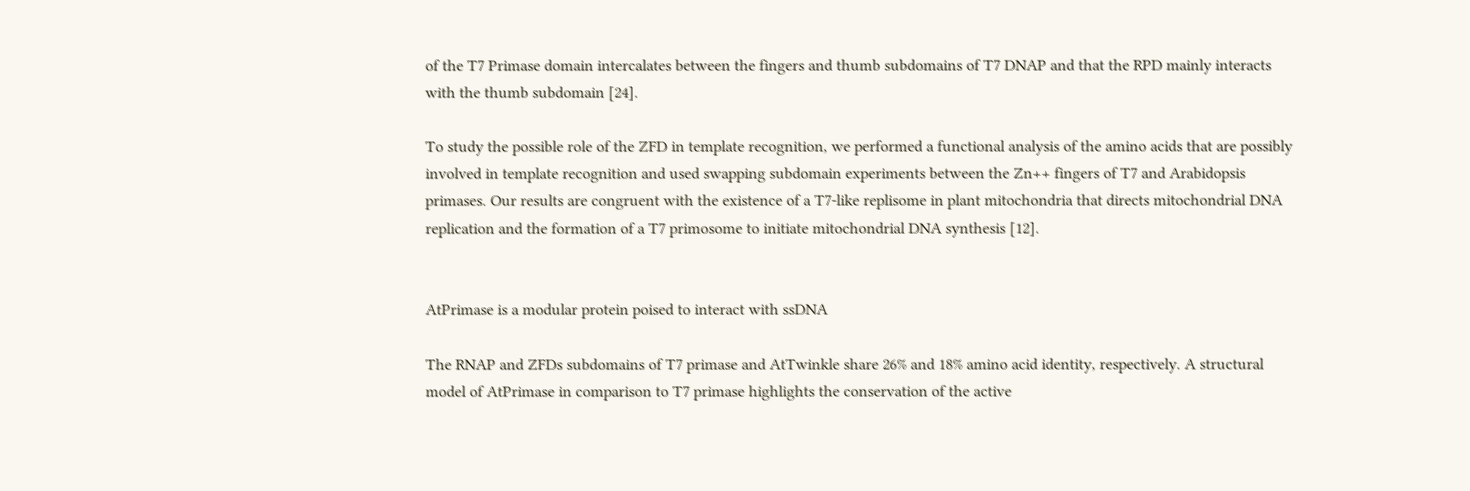of the T7 Primase domain intercalates between the fingers and thumb subdomains of T7 DNAP and that the RPD mainly interacts with the thumb subdomain [24].

To study the possible role of the ZFD in template recognition, we performed a functional analysis of the amino acids that are possibly involved in template recognition and used swapping subdomain experiments between the Zn++ fingers of T7 and Arabidopsis primases. Our results are congruent with the existence of a T7-like replisome in plant mitochondria that directs mitochondrial DNA replication and the formation of a T7 primosome to initiate mitochondrial DNA synthesis [12].


AtPrimase is a modular protein poised to interact with ssDNA

The RNAP and ZFDs subdomains of T7 primase and AtTwinkle share 26% and 18% amino acid identity, respectively. A structural model of AtPrimase in comparison to T7 primase highlights the conservation of the active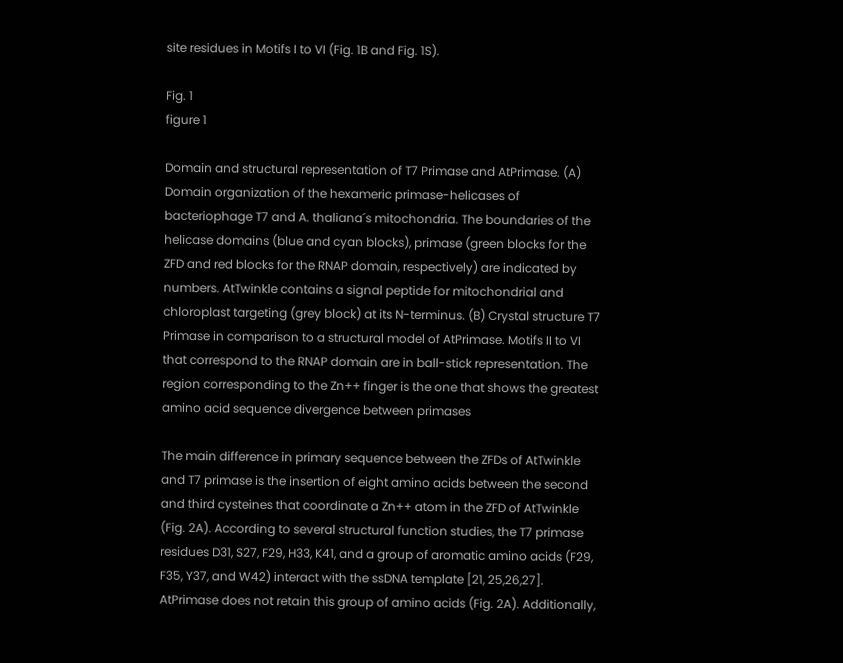site residues in Motifs I to VI (Fig. 1B and Fig. 1S).

Fig. 1
figure 1

Domain and structural representation of T7 Primase and AtPrimase. (A) Domain organization of the hexameric primase-helicases of bacteriophage T7 and A. thaliana´s mitochondria. The boundaries of the helicase domains (blue and cyan blocks), primase (green blocks for the ZFD and red blocks for the RNAP domain, respectively) are indicated by numbers. AtTwinkle contains a signal peptide for mitochondrial and chloroplast targeting (grey block) at its N-terminus. (B) Crystal structure T7 Primase in comparison to a structural model of AtPrimase. Motifs II to VI that correspond to the RNAP domain are in ball-stick representation. The region corresponding to the Zn++ finger is the one that shows the greatest amino acid sequence divergence between primases

The main difference in primary sequence between the ZFDs of AtTwinkle and T7 primase is the insertion of eight amino acids between the second and third cysteines that coordinate a Zn++ atom in the ZFD of AtTwinkle (Fig. 2A). According to several structural function studies, the T7 primase residues D31, S27, F29, H33, K41, and a group of aromatic amino acids (F29, F35, Y37, and W42) interact with the ssDNA template [21, 25,26,27]. AtPrimase does not retain this group of amino acids (Fig. 2A). Additionally,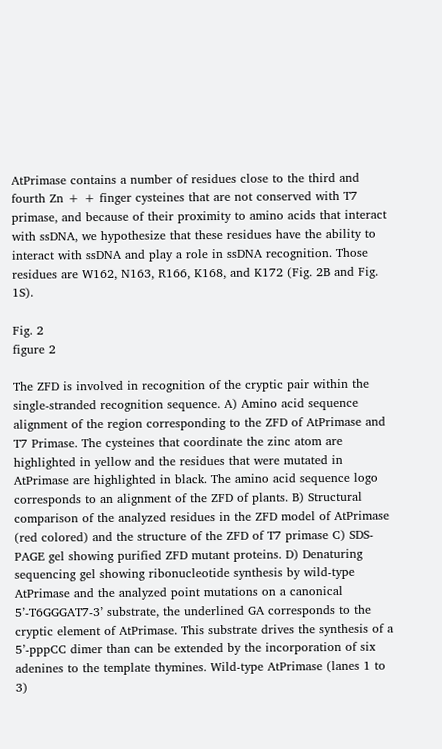AtPrimase contains a number of residues close to the third and fourth Zn + + finger cysteines that are not conserved with T7 primase, and because of their proximity to amino acids that interact with ssDNA, we hypothesize that these residues have the ability to interact with ssDNA and play a role in ssDNA recognition. Those residues are W162, N163, R166, K168, and K172 (Fig. 2B and Fig. 1S).

Fig. 2
figure 2

The ZFD is involved in recognition of the cryptic pair within the single-stranded recognition sequence. A) Amino acid sequence alignment of the region corresponding to the ZFD of AtPrimase and T7 Primase. The cysteines that coordinate the zinc atom are highlighted in yellow and the residues that were mutated in AtPrimase are highlighted in black. The amino acid sequence logo corresponds to an alignment of the ZFD of plants. B) Structural comparison of the analyzed residues in the ZFD model of AtPrimase (red colored) and the structure of the ZFD of T7 primase C) SDS-PAGE gel showing purified ZFD mutant proteins. D) Denaturing sequencing gel showing ribonucleotide synthesis by wild-type AtPrimase and the analyzed point mutations on a canonical 5’-T6GGGAT7-3’ substrate, the underlined GA corresponds to the cryptic element of AtPrimase. This substrate drives the synthesis of a 5’-pppCC dimer than can be extended by the incorporation of six adenines to the template thymines. Wild-type AtPrimase (lanes 1 to 3)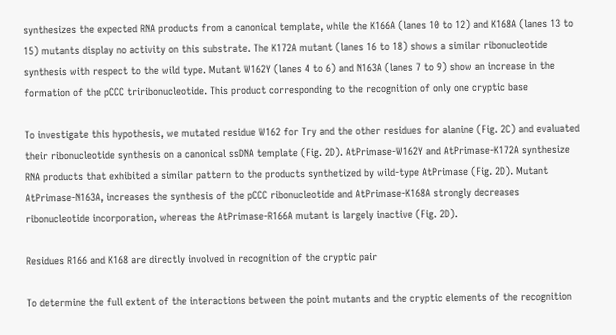synthesizes the expected RNA products from a canonical template, while the K166A (lanes 10 to 12) and K168A (lanes 13 to 15) mutants display no activity on this substrate. The K172A mutant (lanes 16 to 18) shows a similar ribonucleotide synthesis with respect to the wild type. Mutant W162Y (lanes 4 to 6) and N163A (lanes 7 to 9) show an increase in the formation of the pCCC triribonucleotide. This product corresponding to the recognition of only one cryptic base

To investigate this hypothesis, we mutated residue W162 for Try and the other residues for alanine (Fig. 2C) and evaluated their ribonucleotide synthesis on a canonical ssDNA template (Fig. 2D). AtPrimase-W162Y and AtPrimase-K172A synthesize RNA products that exhibited a similar pattern to the products synthetized by wild-type AtPrimase (Fig. 2D). Mutant AtPrimase-N163A, increases the synthesis of the pCCC ribonucleotide and AtPrimase-K168A strongly decreases ribonucleotide incorporation, whereas the AtPrimase-R166A mutant is largely inactive (Fig. 2D).

Residues R166 and K168 are directly involved in recognition of the cryptic pair

To determine the full extent of the interactions between the point mutants and the cryptic elements of the recognition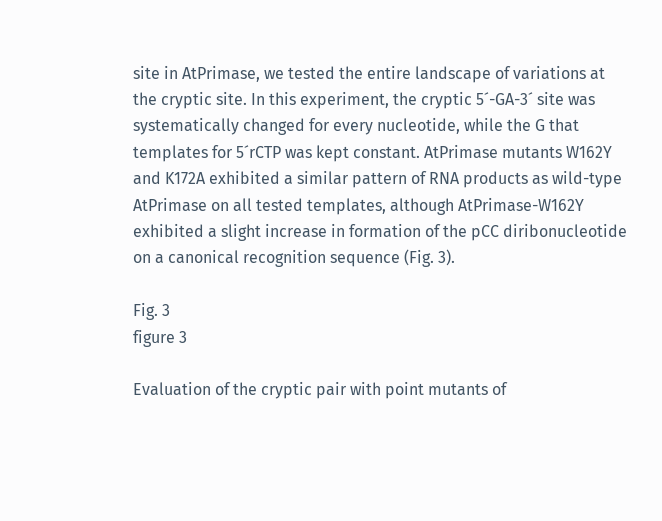site in AtPrimase, we tested the entire landscape of variations at the cryptic site. In this experiment, the cryptic 5´-GA-3´ site was systematically changed for every nucleotide, while the G that templates for 5´rCTP was kept constant. AtPrimase mutants W162Y and K172A exhibited a similar pattern of RNA products as wild-type AtPrimase on all tested templates, although AtPrimase-W162Y exhibited a slight increase in formation of the pCC diribonucleotide on a canonical recognition sequence (Fig. 3).

Fig. 3
figure 3

Evaluation of the cryptic pair with point mutants of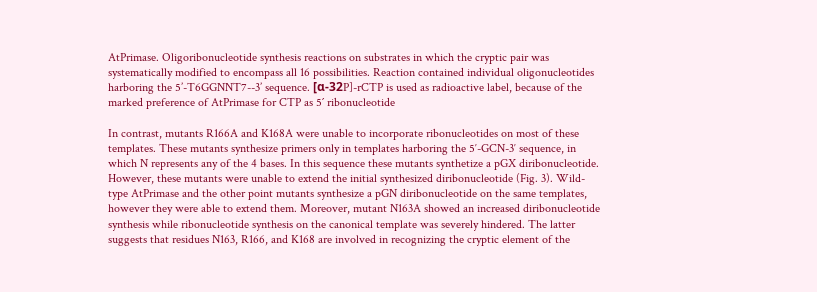AtPrimase. Oligoribonucleotide synthesis reactions on substrates in which the cryptic pair was systematically modified to encompass all 16 possibilities. Reaction contained individual oligonucleotides harboring the 5’-T6GGNNT7--3’ sequence. [α-32P]-rCTP is used as radioactive label, because of the marked preference of AtPrimase for CTP as 5´ ribonucleotide

In contrast, mutants R166A and K168A were unable to incorporate ribonucleotides on most of these templates. These mutants synthesize primers only in templates harboring the 5′-GCN-3′ sequence, in which N represents any of the 4 bases. In this sequence these mutants synthetize a pGX diribonucleotide. However, these mutants were unable to extend the initial synthesized diribonucleotide (Fig. 3). Wild-type AtPrimase and the other point mutants synthesize a pGN diribonucleotide on the same templates, however they were able to extend them. Moreover, mutant N163A showed an increased diribonucleotide synthesis while ribonucleotide synthesis on the canonical template was severely hindered. The latter suggests that residues N163, R166, and K168 are involved in recognizing the cryptic element of the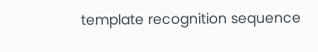template recognition sequence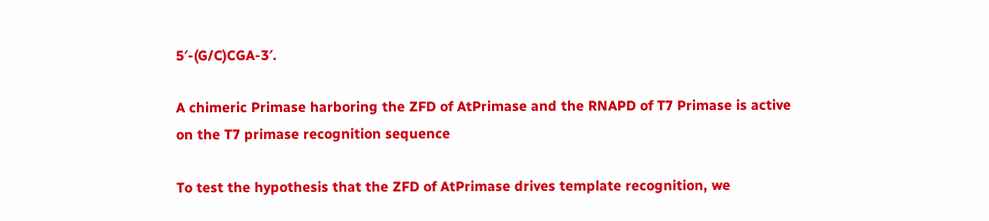5′-(G/C)CGA-3′.

A chimeric Primase harboring the ZFD of AtPrimase and the RNAPD of T7 Primase is active on the T7 primase recognition sequence

To test the hypothesis that the ZFD of AtPrimase drives template recognition, we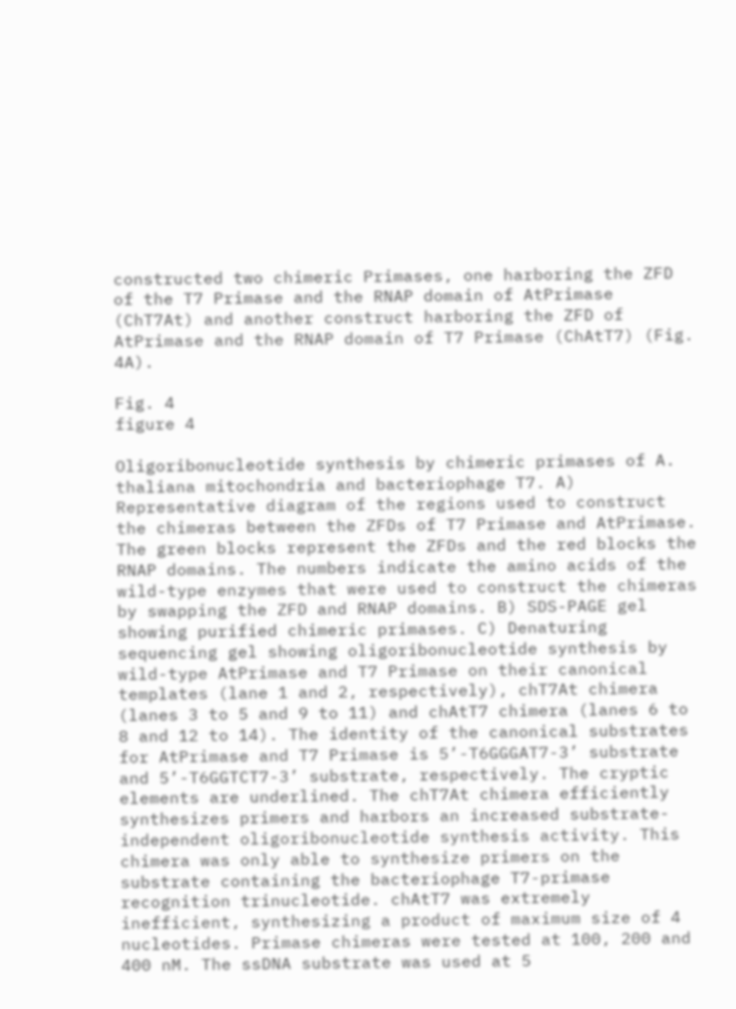constructed two chimeric Primases, one harboring the ZFD of the T7 Primase and the RNAP domain of AtPrimase (ChT7At) and another construct harboring the ZFD of AtPrimase and the RNAP domain of T7 Primase (ChAtT7) (Fig. 4A).

Fig. 4
figure 4

Oligoribonucleotide synthesis by chimeric primases of A. thaliana mitochondria and bacteriophage T7. A) Representative diagram of the regions used to construct the chimeras between the ZFDs of T7 Primase and AtPrimase. The green blocks represent the ZFDs and the red blocks the RNAP domains. The numbers indicate the amino acids of the wild-type enzymes that were used to construct the chimeras by swapping the ZFD and RNAP domains. B) SDS-PAGE gel showing purified chimeric primases. C) Denaturing sequencing gel showing oligoribonucleotide synthesis by wild-type AtPrimase and T7 Primase on their canonical templates (lane 1 and 2, respectively), chT7At chimera (lanes 3 to 5 and 9 to 11) and chAtT7 chimera (lanes 6 to 8 and 12 to 14). The identity of the canonical substrates for AtPrimase and T7 Primase is 5’-T6GGGAT7-3’ substrate and 5’-T6GGTCT7-3’ substrate, respectively. The cryptic elements are underlined. The chT7At chimera efficiently synthesizes primers and harbors an increased substrate-independent oligoribonucleotide synthesis activity. This chimera was only able to synthesize primers on the substrate containing the bacteriophage T7-primase recognition trinucleotide. chAtT7 was extremely inefficient, synthesizing a product of maximum size of 4 nucleotides. Primase chimeras were tested at 100, 200 and 400 nM. The ssDNA substrate was used at 5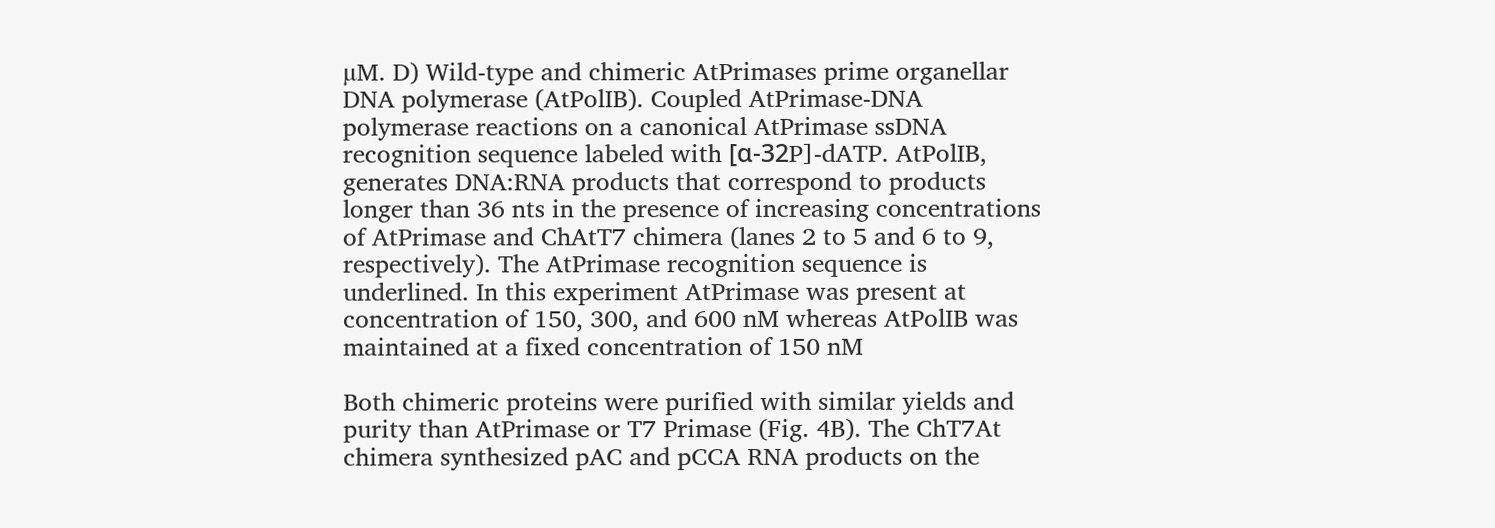µM. D) Wild-type and chimeric AtPrimases prime organellar DNA polymerase (AtPolIB). Coupled AtPrimase-DNA polymerase reactions on a canonical AtPrimase ssDNA recognition sequence labeled with [α-32P]-dATP. AtPolIB, generates DNA:RNA products that correspond to products longer than 36 nts in the presence of increasing concentrations of AtPrimase and ChAtT7 chimera (lanes 2 to 5 and 6 to 9, respectively). The AtPrimase recognition sequence is underlined. In this experiment AtPrimase was present at concentration of 150, 300, and 600 nM whereas AtPolIB was maintained at a fixed concentration of 150 nM

Both chimeric proteins were purified with similar yields and purity than AtPrimase or T7 Primase (Fig. 4B). The ChT7At chimera synthesized pAC and pCCA RNA products on the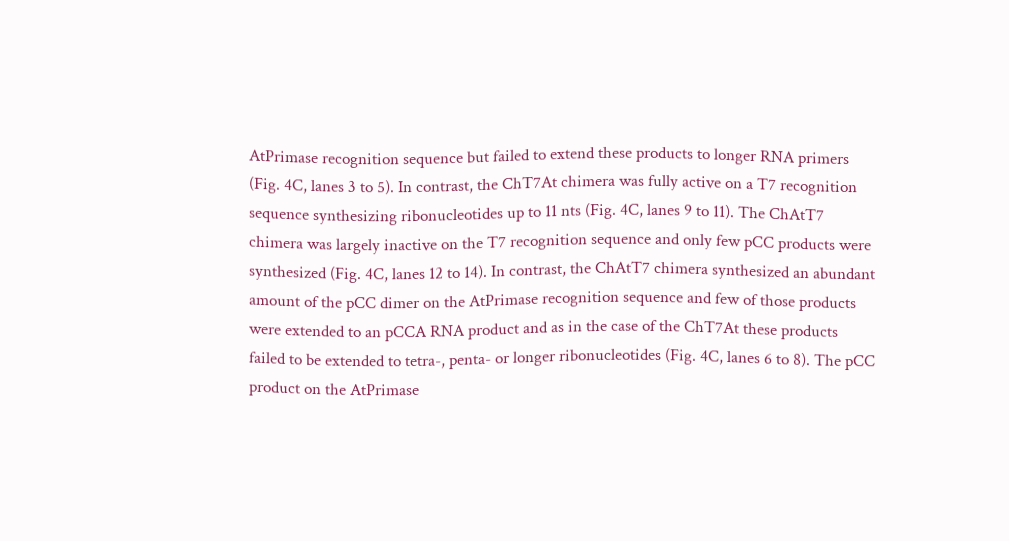AtPrimase recognition sequence but failed to extend these products to longer RNA primers (Fig. 4C, lanes 3 to 5). In contrast, the ChT7At chimera was fully active on a T7 recognition sequence synthesizing ribonucleotides up to 11 nts (Fig. 4C, lanes 9 to 11). The ChAtT7 chimera was largely inactive on the T7 recognition sequence and only few pCC products were synthesized (Fig. 4C, lanes 12 to 14). In contrast, the ChAtT7 chimera synthesized an abundant amount of the pCC dimer on the AtPrimase recognition sequence and few of those products were extended to an pCCA RNA product and as in the case of the ChT7At these products failed to be extended to tetra-, penta- or longer ribonucleotides (Fig. 4C, lanes 6 to 8). The pCC product on the AtPrimase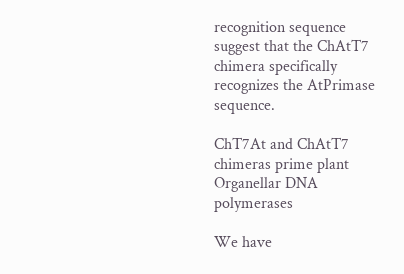recognition sequence suggest that the ChAtT7 chimera specifically recognizes the AtPrimase sequence.

ChT7At and ChAtT7 chimeras prime plant Organellar DNA polymerases

We have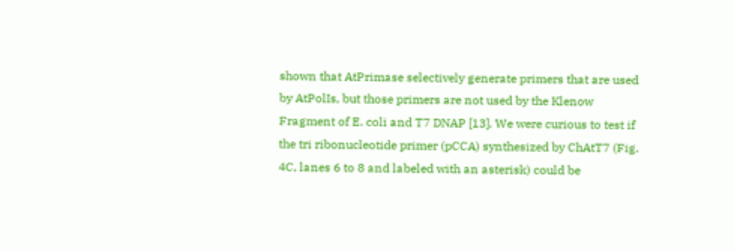shown that AtPrimase selectively generate primers that are used by AtPolIs, but those primers are not used by the Klenow Fragment of E. coli and T7 DNAP [13]. We were curious to test if the tri ribonucleotide primer (pCCA) synthesized by ChAtT7 (Fig. 4C, lanes 6 to 8 and labeled with an asterisk) could be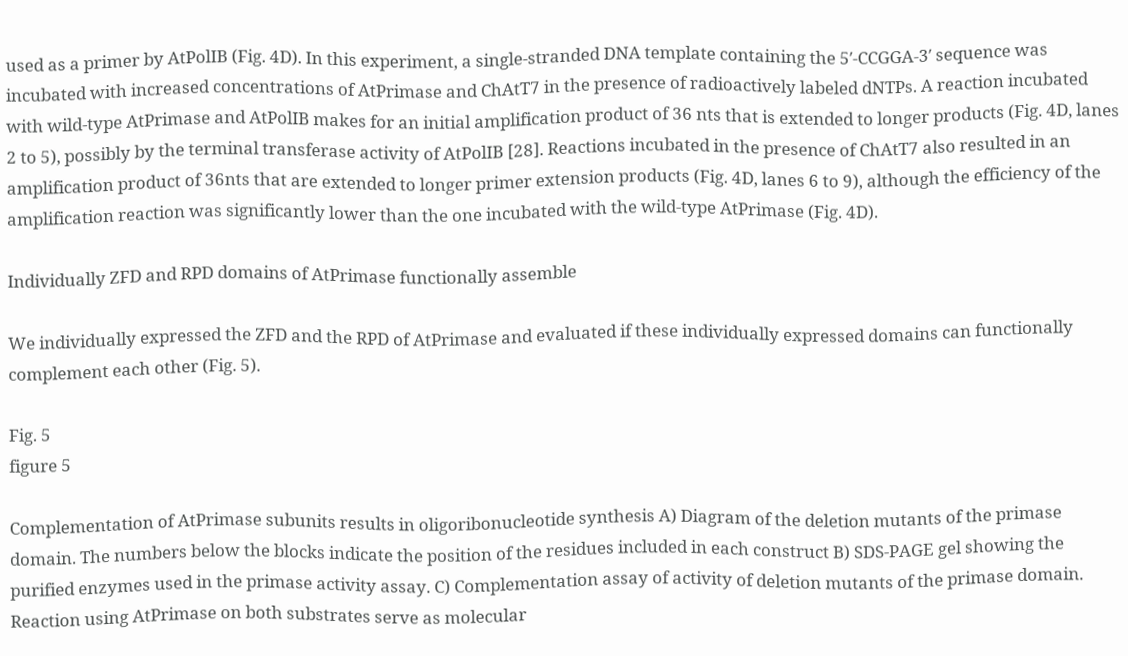used as a primer by AtPolIB (Fig. 4D). In this experiment, a single-stranded DNA template containing the 5′-CCGGA-3′ sequence was incubated with increased concentrations of AtPrimase and ChAtT7 in the presence of radioactively labeled dNTPs. A reaction incubated with wild-type AtPrimase and AtPolIB makes for an initial amplification product of 36 nts that is extended to longer products (Fig. 4D, lanes 2 to 5), possibly by the terminal transferase activity of AtPolIB [28]. Reactions incubated in the presence of ChAtT7 also resulted in an amplification product of 36nts that are extended to longer primer extension products (Fig. 4D, lanes 6 to 9), although the efficiency of the amplification reaction was significantly lower than the one incubated with the wild-type AtPrimase (Fig. 4D).

Individually ZFD and RPD domains of AtPrimase functionally assemble

We individually expressed the ZFD and the RPD of AtPrimase and evaluated if these individually expressed domains can functionally complement each other (Fig. 5).

Fig. 5
figure 5

Complementation of AtPrimase subunits results in oligoribonucleotide synthesis A) Diagram of the deletion mutants of the primase domain. The numbers below the blocks indicate the position of the residues included in each construct B) SDS-PAGE gel showing the purified enzymes used in the primase activity assay. C) Complementation assay of activity of deletion mutants of the primase domain. Reaction using AtPrimase on both substrates serve as molecular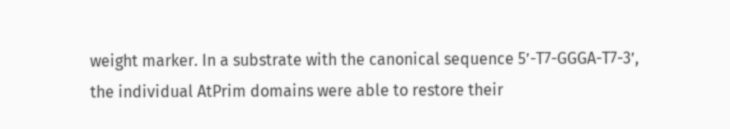weight marker. In a substrate with the canonical sequence 5’-T7-GGGA-T7-3’, the individual AtPrim domains were able to restore their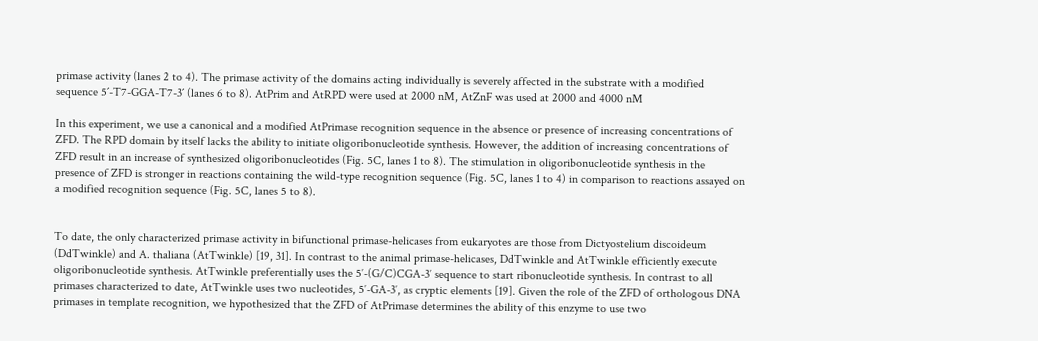primase activity (lanes 2 to 4). The primase activity of the domains acting individually is severely affected in the substrate with a modified sequence 5´-T7-GGA-T7-3´ (lanes 6 to 8). AtPrim and AtRPD were used at 2000 nM, AtZnF was used at 2000 and 4000 nM

In this experiment, we use a canonical and a modified AtPrimase recognition sequence in the absence or presence of increasing concentrations of ZFD. The RPD domain by itself lacks the ability to initiate oligoribonucleotide synthesis. However, the addition of increasing concentrations of ZFD result in an increase of synthesized oligoribonucleotides (Fig. 5C, lanes 1 to 8). The stimulation in oligoribonucleotide synthesis in the presence of ZFD is stronger in reactions containing the wild-type recognition sequence (Fig. 5C, lanes 1 to 4) in comparison to reactions assayed on a modified recognition sequence (Fig. 5C, lanes 5 to 8).


To date, the only characterized primase activity in bifunctional primase-helicases from eukaryotes are those from Dictyostelium discoideum (DdTwinkle) and A. thaliana (AtTwinkle) [19, 31]. In contrast to the animal primase-helicases, DdTwinkle and AtTwinkle efficiently execute oligoribonucleotide synthesis. AtTwinkle preferentially uses the 5′-(G/C)CGA-3′ sequence to start ribonucleotide synthesis. In contrast to all primases characterized to date, AtTwinkle uses two nucleotides, 5′-GA-3′, as cryptic elements [19]. Given the role of the ZFD of orthologous DNA primases in template recognition, we hypothesized that the ZFD of AtPrimase determines the ability of this enzyme to use two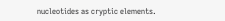nucleotides as cryptic elements.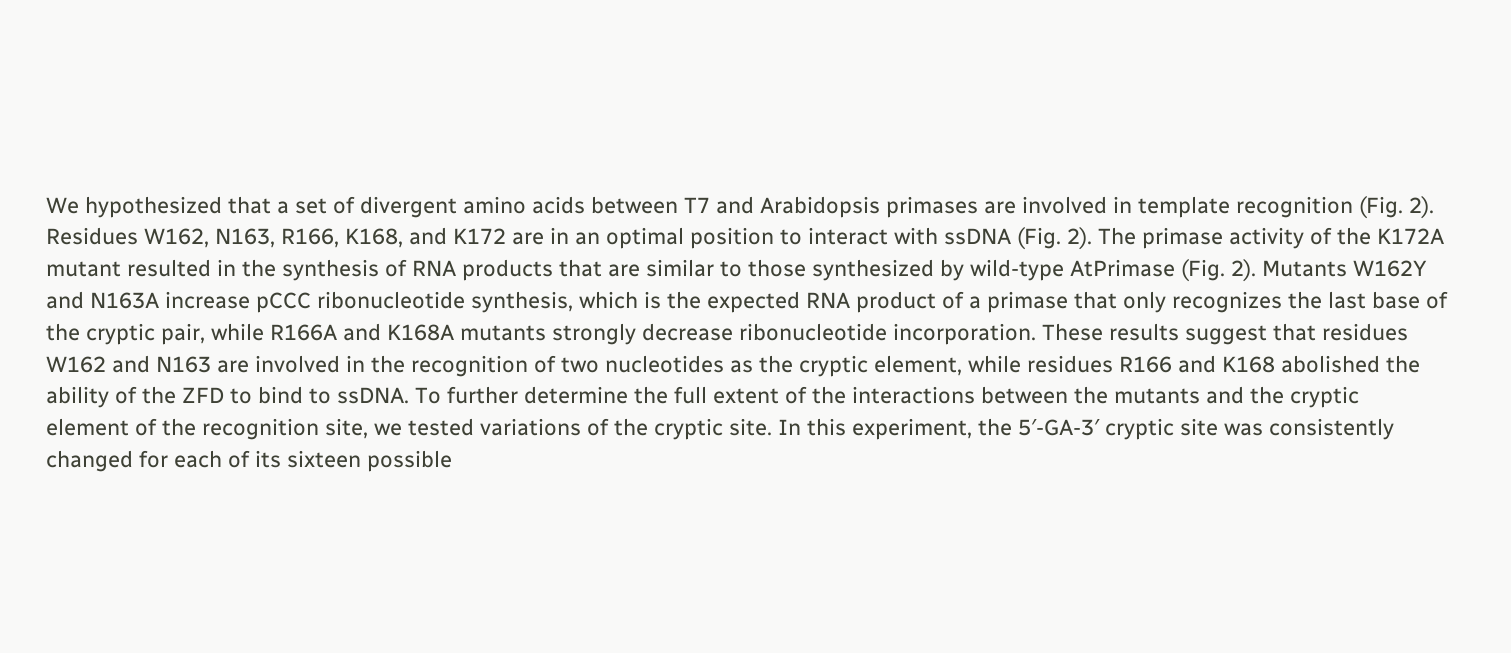We hypothesized that a set of divergent amino acids between T7 and Arabidopsis primases are involved in template recognition (Fig. 2). Residues W162, N163, R166, K168, and K172 are in an optimal position to interact with ssDNA (Fig. 2). The primase activity of the K172A mutant resulted in the synthesis of RNA products that are similar to those synthesized by wild-type AtPrimase (Fig. 2). Mutants W162Y and N163A increase pCCC ribonucleotide synthesis, which is the expected RNA product of a primase that only recognizes the last base of the cryptic pair, while R166A and K168A mutants strongly decrease ribonucleotide incorporation. These results suggest that residues W162 and N163 are involved in the recognition of two nucleotides as the cryptic element, while residues R166 and K168 abolished the ability of the ZFD to bind to ssDNA. To further determine the full extent of the interactions between the mutants and the cryptic element of the recognition site, we tested variations of the cryptic site. In this experiment, the 5′-GA-3′ cryptic site was consistently changed for each of its sixteen possible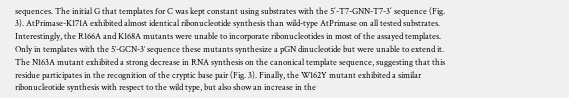sequences. The initial G that templates for C was kept constant using substrates with the 5´-T7-GNN-T7-3´ sequence (Fig. 3). AtPrimase-K171A exhibited almost identical ribonucleotide synthesis than wild-type AtPrimase on all tested substrates. Interestingly, the R166A and K168A mutants were unable to incorporate ribonucleotides in most of the assayed templates. Only in templates with the 5′-GCN-3′ sequence these mutants synthesize a pGN dinucleotide but were unable to extend it. The N163A mutant exhibited a strong decrease in RNA synthesis on the canonical template sequence, suggesting that this residue participates in the recognition of the cryptic base pair (Fig. 3). Finally, the W162Y mutant exhibited a similar ribonucleotide synthesis with respect to the wild type, but also show an increase in the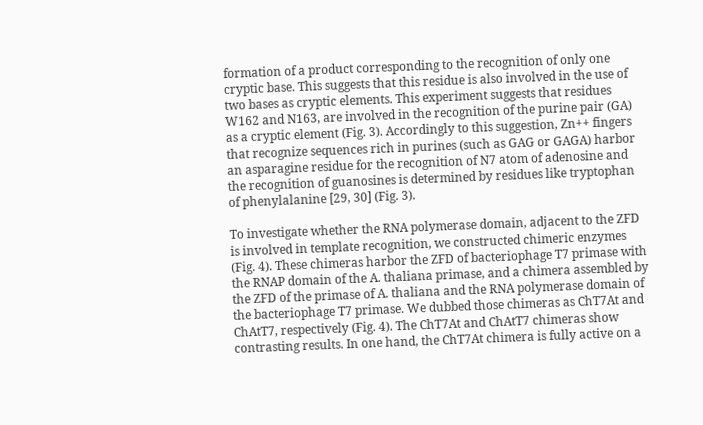formation of a product corresponding to the recognition of only one cryptic base. This suggests that this residue is also involved in the use of two bases as cryptic elements. This experiment suggests that residues W162 and N163, are involved in the recognition of the purine pair (GA) as a cryptic element (Fig. 3). Accordingly to this suggestion, Zn++ fingers that recognize sequences rich in purines (such as GAG or GAGA) harbor an asparagine residue for the recognition of N7 atom of adenosine and the recognition of guanosines is determined by residues like tryptophan of phenylalanine [29, 30] (Fig. 3).

To investigate whether the RNA polymerase domain, adjacent to the ZFD is involved in template recognition, we constructed chimeric enzymes (Fig. 4). These chimeras harbor the ZFD of bacteriophage T7 primase with the RNAP domain of the A. thaliana primase, and a chimera assembled by the ZFD of the primase of A. thaliana and the RNA polymerase domain of the bacteriophage T7 primase. We dubbed those chimeras as ChT7At and ChAtT7, respectively (Fig. 4). The ChT7At and ChAtT7 chimeras show contrasting results. In one hand, the ChT7At chimera is fully active on a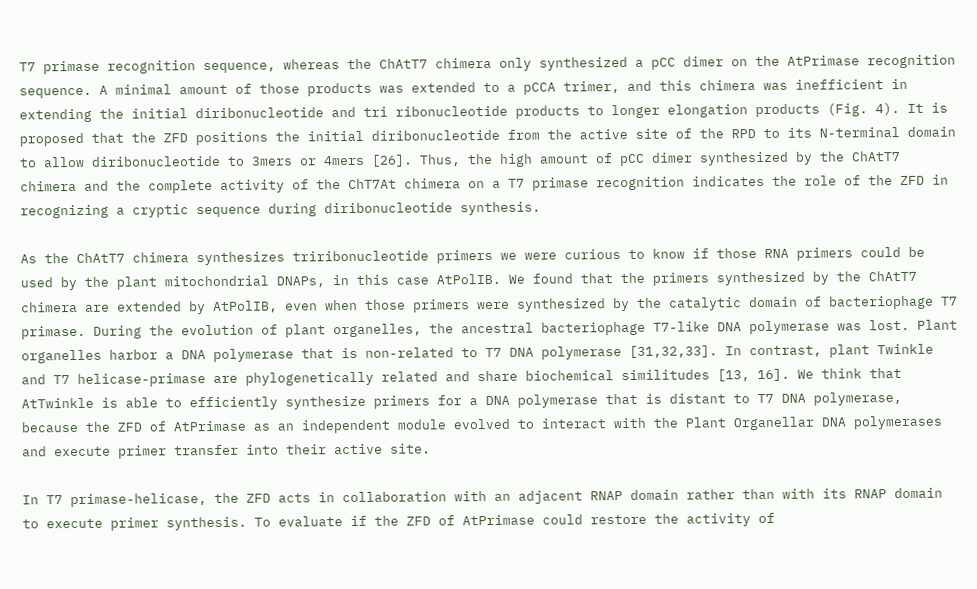T7 primase recognition sequence, whereas the ChAtT7 chimera only synthesized a pCC dimer on the AtPrimase recognition sequence. A minimal amount of those products was extended to a pCCA trimer, and this chimera was inefficient in extending the initial diribonucleotide and tri ribonucleotide products to longer elongation products (Fig. 4). It is proposed that the ZFD positions the initial diribonucleotide from the active site of the RPD to its N-terminal domain to allow diribonucleotide to 3mers or 4mers [26]. Thus, the high amount of pCC dimer synthesized by the ChAtT7 chimera and the complete activity of the ChT7At chimera on a T7 primase recognition indicates the role of the ZFD in recognizing a cryptic sequence during diribonucleotide synthesis.

As the ChAtT7 chimera synthesizes triribonucleotide primers we were curious to know if those RNA primers could be used by the plant mitochondrial DNAPs, in this case AtPolIB. We found that the primers synthesized by the ChAtT7 chimera are extended by AtPolIB, even when those primers were synthesized by the catalytic domain of bacteriophage T7 primase. During the evolution of plant organelles, the ancestral bacteriophage T7-like DNA polymerase was lost. Plant organelles harbor a DNA polymerase that is non-related to T7 DNA polymerase [31,32,33]. In contrast, plant Twinkle and T7 helicase-primase are phylogenetically related and share biochemical similitudes [13, 16]. We think that AtTwinkle is able to efficiently synthesize primers for a DNA polymerase that is distant to T7 DNA polymerase, because the ZFD of AtPrimase as an independent module evolved to interact with the Plant Organellar DNA polymerases and execute primer transfer into their active site.

In T7 primase-helicase, the ZFD acts in collaboration with an adjacent RNAP domain rather than with its RNAP domain to execute primer synthesis. To evaluate if the ZFD of AtPrimase could restore the activity of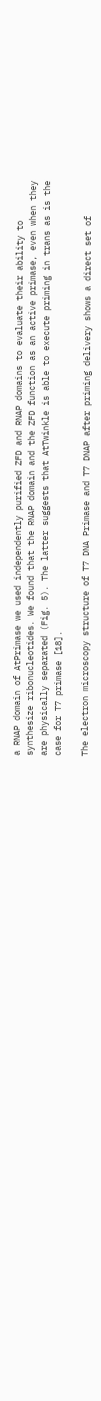a RNAP domain of AtPrimase we used independently purified ZFD and RNAP domains to evaluate their ability to synthesize ribonucleotides. We found that the RNAP domain and the ZFD function as an active primase, even when they are physically separated (Fig. 5). The latter suggests that AtTwinkle is able to execute priming in trans as is the case for T7 primase [18].

The electron microscopy structure of T7 DNA Primase and T7 DNAP after priming delivery shows a direct set of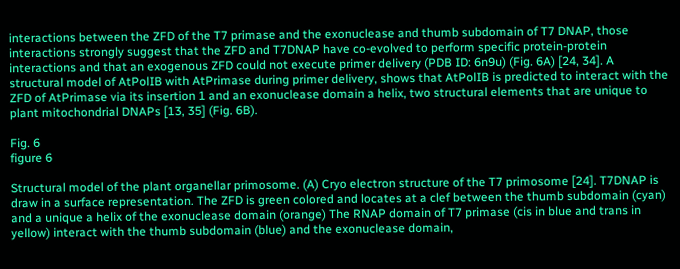interactions between the ZFD of the T7 primase and the exonuclease and thumb subdomain of T7 DNAP, those interactions strongly suggest that the ZFD and T7DNAP have co-evolved to perform specific protein-protein interactions and that an exogenous ZFD could not execute primer delivery (PDB ID: 6n9u) (Fig. 6A) [24, 34]. A structural model of AtPolIB with AtPrimase during primer delivery, shows that AtPolIB is predicted to interact with the ZFD of AtPrimase via its insertion 1 and an exonuclease domain a helix, two structural elements that are unique to plant mitochondrial DNAPs [13, 35] (Fig. 6B).

Fig. 6
figure 6

Structural model of the plant organellar primosome. (A) Cryo electron structure of the T7 primosome [24]. T7DNAP is draw in a surface representation. The ZFD is green colored and locates at a clef between the thumb subdomain (cyan) and a unique a helix of the exonuclease domain (orange) The RNAP domain of T7 primase (cis in blue and trans in yellow) interact with the thumb subdomain (blue) and the exonuclease domain,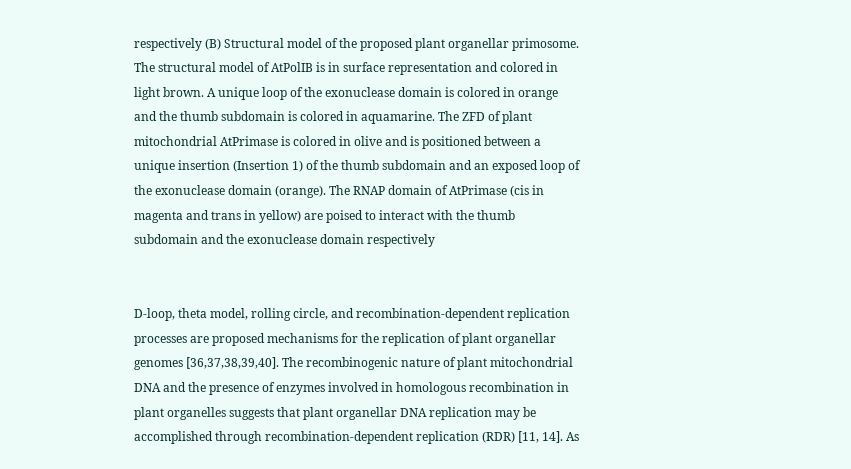respectively (B) Structural model of the proposed plant organellar primosome. The structural model of AtPolIB is in surface representation and colored in light brown. A unique loop of the exonuclease domain is colored in orange and the thumb subdomain is colored in aquamarine. The ZFD of plant mitochondrial AtPrimase is colored in olive and is positioned between a unique insertion (Insertion 1) of the thumb subdomain and an exposed loop of the exonuclease domain (orange). The RNAP domain of AtPrimase (cis in magenta and trans in yellow) are poised to interact with the thumb subdomain and the exonuclease domain respectively


D-loop, theta model, rolling circle, and recombination-dependent replication processes are proposed mechanisms for the replication of plant organellar genomes [36,37,38,39,40]. The recombinogenic nature of plant mitochondrial DNA and the presence of enzymes involved in homologous recombination in plant organelles suggests that plant organellar DNA replication may be accomplished through recombination-dependent replication (RDR) [11, 14]. As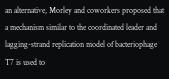an alternative, Morley and coworkers proposed that a mechanism similar to the coordinated leader and lagging-strand replication model of bacteriophage T7 is used to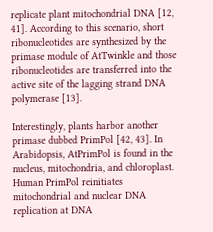replicate plant mitochondrial DNA [12, 41]. According to this scenario, short ribonucleotides are synthesized by the primase module of AtTwinkle and those ribonucleotides are transferred into the active site of the lagging strand DNA polymerase [13].

Interestingly, plants harbor another primase dubbed PrimPol [42, 43]. In Arabidopsis, AtPrimPol is found in the nucleus, mitochondria, and chloroplast. Human PrimPol reinitiates mitochondrial and nuclear DNA replication at DNA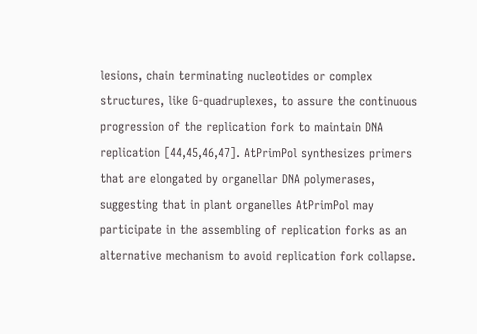lesions, chain terminating nucleotides or complex structures, like G-quadruplexes, to assure the continuous progression of the replication fork to maintain DNA replication [44,45,46,47]. AtPrimPol synthesizes primers that are elongated by organellar DNA polymerases, suggesting that in plant organelles AtPrimPol may participate in the assembling of replication forks as an alternative mechanism to avoid replication fork collapse.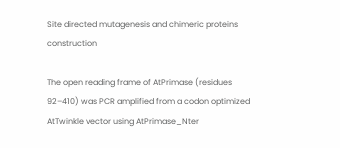Site directed mutagenesis and chimeric proteins construction

The open reading frame of AtPrimase (residues 92–410) was PCR amplified from a codon optimized AtTwinkle vector using AtPrimase_Nter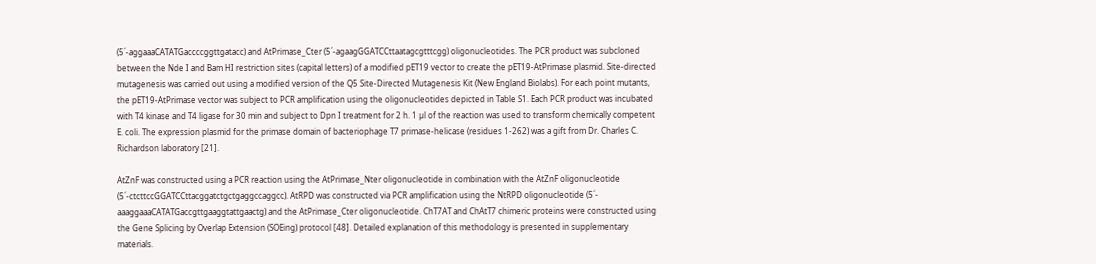(5´-aggaaaCATATGaccccggttgatacc) and AtPrimase_Cter (5´-agaagGGATCCttaatagcgtttcgg) oligonucleotides. The PCR product was subcloned between the Nde I and Bam HI restriction sites (capital letters) of a modified pET19 vector to create the pET19-AtPrimase plasmid. Site-directed mutagenesis was carried out using a modified version of the Q5 Site-Directed Mutagenesis Kit (New England Biolabs). For each point mutants, the pET19-AtPrimase vector was subject to PCR amplification using the oligonucleotides depicted in Table S1. Each PCR product was incubated with T4 kinase and T4 ligase for 30 min and subject to Dpn I treatment for 2 h. 1 µl of the reaction was used to transform chemically competent E. coli. The expression plasmid for the primase domain of bacteriophage T7 primase-helicase (residues 1-262) was a gift from Dr. Charles C. Richardson laboratory [21].

AtZnF was constructed using a PCR reaction using the AtPrimase_Nter oligonucleotide in combination with the AtZnF oligonucleotide (5´-ctcttccGGATCCttacggatctgctgaggccaggcc). AtRPD was constructed via PCR amplification using the NtRPD oligonucleotide (5´- aaaggaaaCATATGaccgttgaaggtattgaactg) and the AtPrimase_Cter oligonucleotide. ChT7AT and ChAtT7 chimeric proteins were constructed using the Gene Splicing by Overlap Extension (SOEing) protocol [48]. Detailed explanation of this methodology is presented in supplementary materials.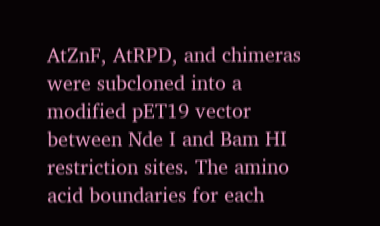AtZnF, AtRPD, and chimeras were subcloned into a modified pET19 vector between Nde I and Bam HI restriction sites. The amino acid boundaries for each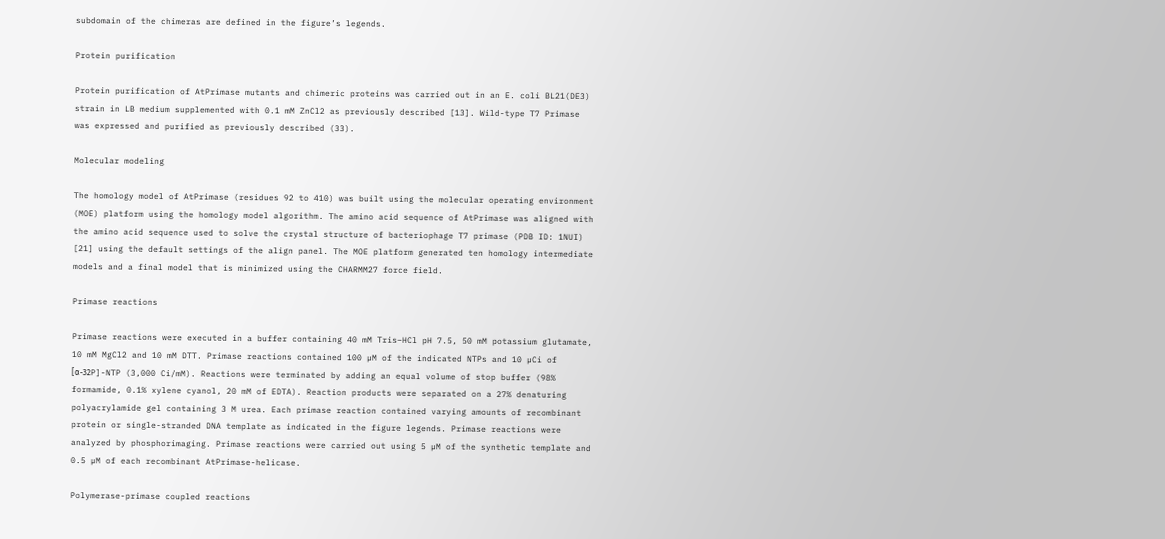subdomain of the chimeras are defined in the figure’s legends.

Protein purification

Protein purification of AtPrimase mutants and chimeric proteins was carried out in an E. coli BL21(DE3) strain in LB medium supplemented with 0.1 mM ZnCl2 as previously described [13]. Wild-type T7 Primase was expressed and purified as previously described (33).

Molecular modeling

The homology model of AtPrimase (residues 92 to 410) was built using the molecular operating environment (MOE) platform using the homology model algorithm. The amino acid sequence of AtPrimase was aligned with the amino acid sequence used to solve the crystal structure of bacteriophage T7 primase (PDB ID: 1NUI) [21] using the default settings of the align panel. The MOE platform generated ten homology intermediate models and a final model that is minimized using the CHARMM27 force field.

Primase reactions

Primase reactions were executed in a buffer containing 40 mM Tris–HCl pH 7.5, 50 mM potassium glutamate, 10 mM MgCl2 and 10 mM DTT. Primase reactions contained 100 µM of the indicated NTPs and 10 µCi of [α-32P]-NTP (3,000 Ci/mM). Reactions were terminated by adding an equal volume of stop buffer (98% formamide, 0.1% xylene cyanol, 20 mM of EDTA). Reaction products were separated on a 27% denaturing polyacrylamide gel containing 3 M urea. Each primase reaction contained varying amounts of recombinant protein or single-stranded DNA template as indicated in the figure legends. Primase reactions were analyzed by phosphorimaging. Primase reactions were carried out using 5 µM of the synthetic template and 0.5 µM of each recombinant AtPrimase-helicase.

Polymerase-primase coupled reactions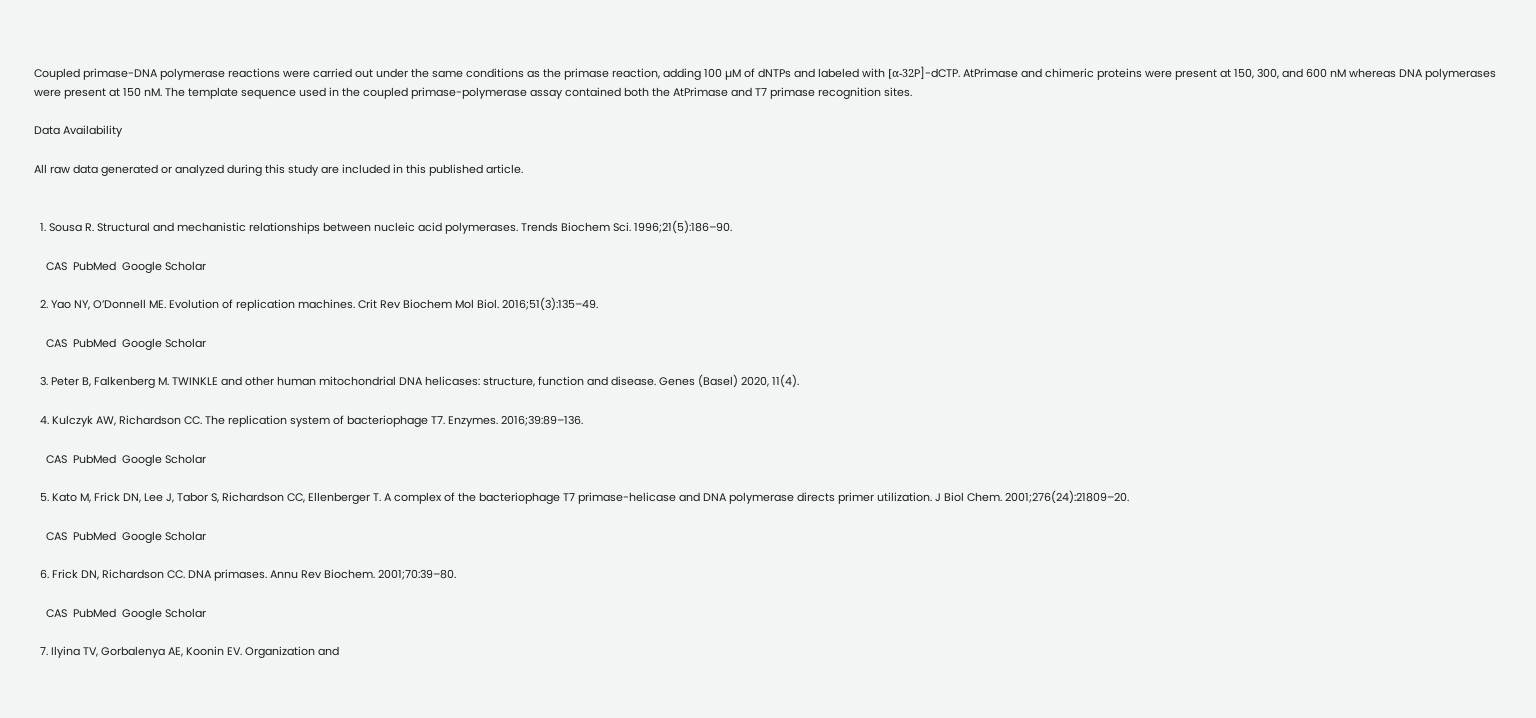Coupled primase-DNA polymerase reactions were carried out under the same conditions as the primase reaction, adding 100 µM of dNTPs and labeled with [α-32P]-dCTP. AtPrimase and chimeric proteins were present at 150, 300, and 600 nM whereas DNA polymerases were present at 150 nM. The template sequence used in the coupled primase-polymerase assay contained both the AtPrimase and T7 primase recognition sites.

Data Availability

All raw data generated or analyzed during this study are included in this published article.


  1. Sousa R. Structural and mechanistic relationships between nucleic acid polymerases. Trends Biochem Sci. 1996;21(5):186–90.

    CAS  PubMed  Google Scholar

  2. Yao NY, O’Donnell ME. Evolution of replication machines. Crit Rev Biochem Mol Biol. 2016;51(3):135–49.

    CAS  PubMed  Google Scholar

  3. Peter B, Falkenberg M. TWINKLE and other human mitochondrial DNA helicases: structure, function and disease. Genes (Basel) 2020, 11(4).

  4. Kulczyk AW, Richardson CC. The replication system of bacteriophage T7. Enzymes. 2016;39:89–136.

    CAS  PubMed  Google Scholar

  5. Kato M, Frick DN, Lee J, Tabor S, Richardson CC, Ellenberger T. A complex of the bacteriophage T7 primase-helicase and DNA polymerase directs primer utilization. J Biol Chem. 2001;276(24):21809–20.

    CAS  PubMed  Google Scholar

  6. Frick DN, Richardson CC. DNA primases. Annu Rev Biochem. 2001;70:39–80.

    CAS  PubMed  Google Scholar

  7. Ilyina TV, Gorbalenya AE, Koonin EV. Organization and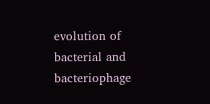evolution of bacterial and bacteriophage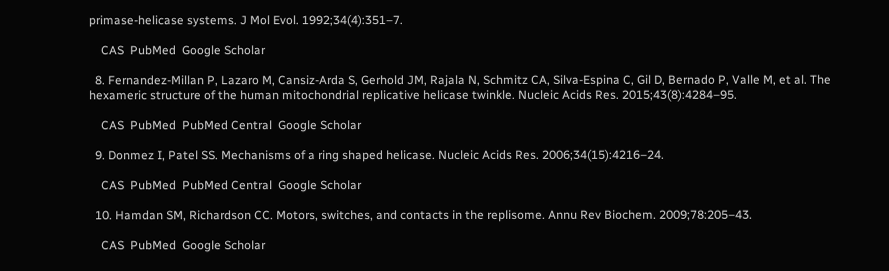primase-helicase systems. J Mol Evol. 1992;34(4):351–7.

    CAS  PubMed  Google Scholar

  8. Fernandez-Millan P, Lazaro M, Cansiz-Arda S, Gerhold JM, Rajala N, Schmitz CA, Silva-Espina C, Gil D, Bernado P, Valle M, et al. The hexameric structure of the human mitochondrial replicative helicase twinkle. Nucleic Acids Res. 2015;43(8):4284–95.

    CAS  PubMed  PubMed Central  Google Scholar

  9. Donmez I, Patel SS. Mechanisms of a ring shaped helicase. Nucleic Acids Res. 2006;34(15):4216–24.

    CAS  PubMed  PubMed Central  Google Scholar

  10. Hamdan SM, Richardson CC. Motors, switches, and contacts in the replisome. Annu Rev Biochem. 2009;78:205–43.

    CAS  PubMed  Google Scholar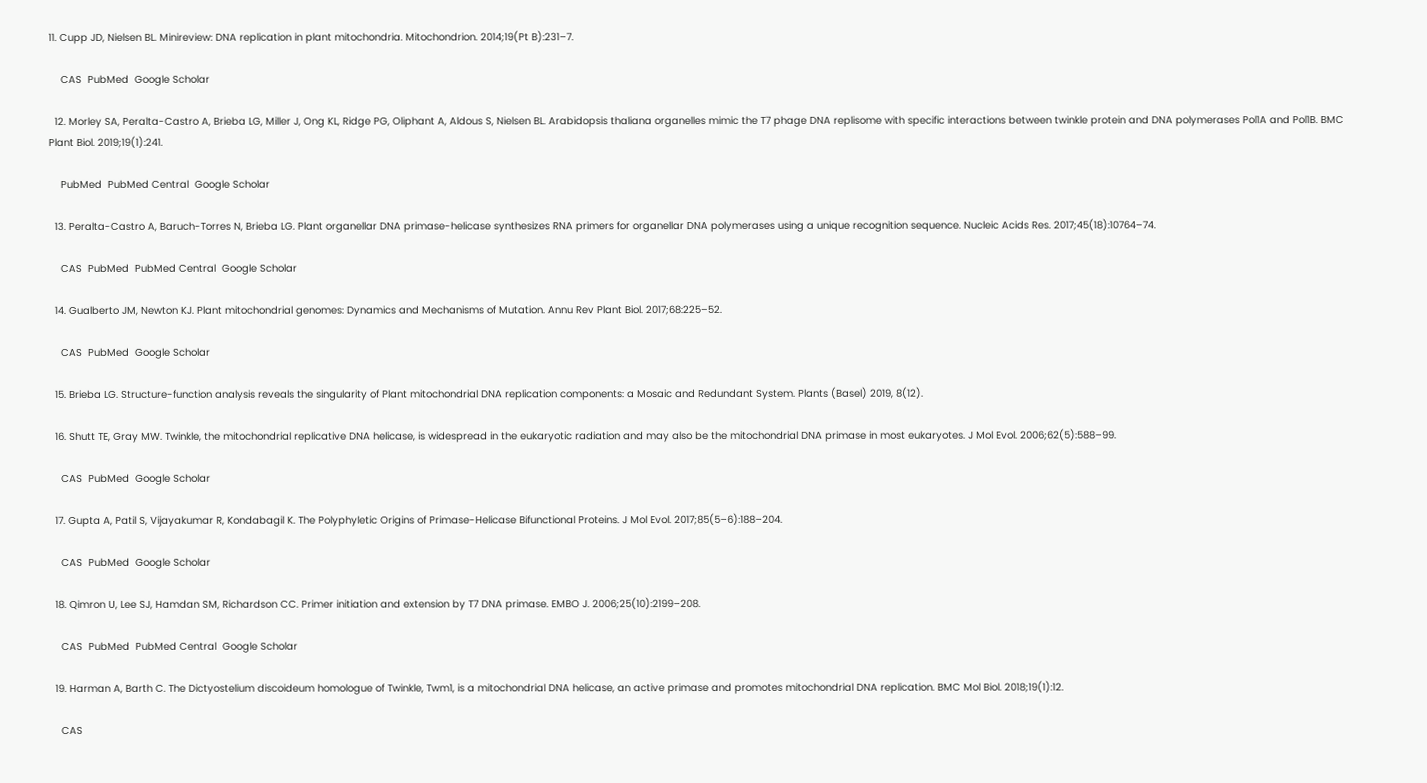11. Cupp JD, Nielsen BL. Minireview: DNA replication in plant mitochondria. Mitochondrion. 2014;19(Pt B):231–7.

    CAS  PubMed  Google Scholar

  12. Morley SA, Peralta-Castro A, Brieba LG, Miller J, Ong KL, Ridge PG, Oliphant A, Aldous S, Nielsen BL. Arabidopsis thaliana organelles mimic the T7 phage DNA replisome with specific interactions between twinkle protein and DNA polymerases Pol1A and Pol1B. BMC Plant Biol. 2019;19(1):241.

    PubMed  PubMed Central  Google Scholar

  13. Peralta-Castro A, Baruch-Torres N, Brieba LG. Plant organellar DNA primase-helicase synthesizes RNA primers for organellar DNA polymerases using a unique recognition sequence. Nucleic Acids Res. 2017;45(18):10764–74.

    CAS  PubMed  PubMed Central  Google Scholar

  14. Gualberto JM, Newton KJ. Plant mitochondrial genomes: Dynamics and Mechanisms of Mutation. Annu Rev Plant Biol. 2017;68:225–52.

    CAS  PubMed  Google Scholar

  15. Brieba LG. Structure-function analysis reveals the singularity of Plant mitochondrial DNA replication components: a Mosaic and Redundant System. Plants (Basel) 2019, 8(12).

  16. Shutt TE, Gray MW. Twinkle, the mitochondrial replicative DNA helicase, is widespread in the eukaryotic radiation and may also be the mitochondrial DNA primase in most eukaryotes. J Mol Evol. 2006;62(5):588–99.

    CAS  PubMed  Google Scholar

  17. Gupta A, Patil S, Vijayakumar R, Kondabagil K. The Polyphyletic Origins of Primase-Helicase Bifunctional Proteins. J Mol Evol. 2017;85(5–6):188–204.

    CAS  PubMed  Google Scholar

  18. Qimron U, Lee SJ, Hamdan SM, Richardson CC. Primer initiation and extension by T7 DNA primase. EMBO J. 2006;25(10):2199–208.

    CAS  PubMed  PubMed Central  Google Scholar

  19. Harman A, Barth C. The Dictyostelium discoideum homologue of Twinkle, Twm1, is a mitochondrial DNA helicase, an active primase and promotes mitochondrial DNA replication. BMC Mol Biol. 2018;19(1):12.

    CAS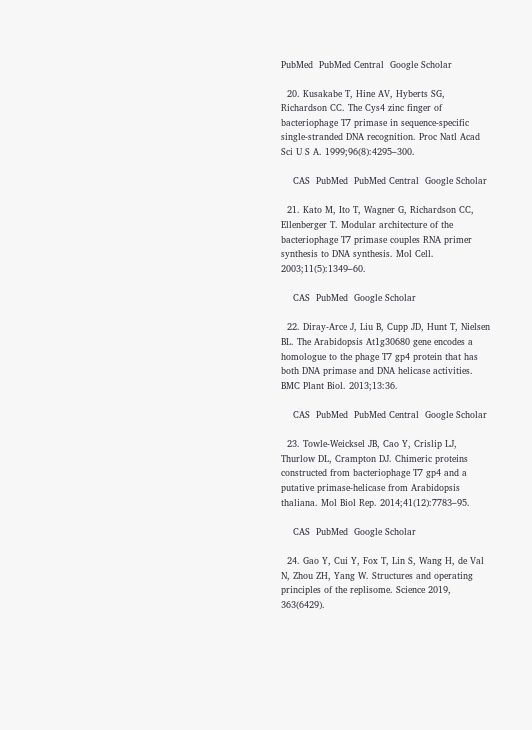PubMed  PubMed Central  Google Scholar

  20. Kusakabe T, Hine AV, Hyberts SG, Richardson CC. The Cys4 zinc finger of bacteriophage T7 primase in sequence-specific single-stranded DNA recognition. Proc Natl Acad Sci U S A. 1999;96(8):4295–300.

    CAS  PubMed  PubMed Central  Google Scholar

  21. Kato M, Ito T, Wagner G, Richardson CC, Ellenberger T. Modular architecture of the bacteriophage T7 primase couples RNA primer synthesis to DNA synthesis. Mol Cell. 2003;11(5):1349–60.

    CAS  PubMed  Google Scholar

  22. Diray-Arce J, Liu B, Cupp JD, Hunt T, Nielsen BL. The Arabidopsis At1g30680 gene encodes a homologue to the phage T7 gp4 protein that has both DNA primase and DNA helicase activities. BMC Plant Biol. 2013;13:36.

    CAS  PubMed  PubMed Central  Google Scholar

  23. Towle-Weicksel JB, Cao Y, Crislip LJ, Thurlow DL, Crampton DJ. Chimeric proteins constructed from bacteriophage T7 gp4 and a putative primase-helicase from Arabidopsis thaliana. Mol Biol Rep. 2014;41(12):7783–95.

    CAS  PubMed  Google Scholar

  24. Gao Y, Cui Y, Fox T, Lin S, Wang H, de Val N, Zhou ZH, Yang W. Structures and operating principles of the replisome. Science 2019, 363(6429).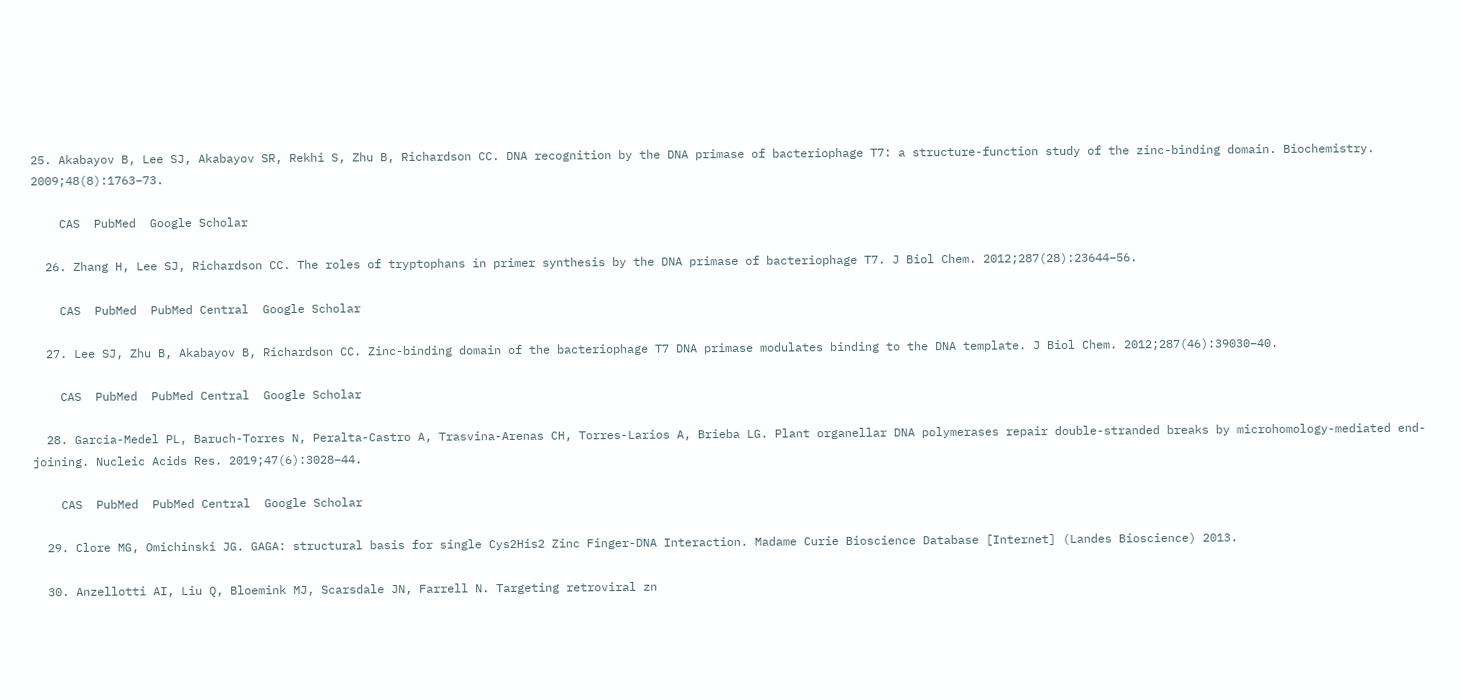25. Akabayov B, Lee SJ, Akabayov SR, Rekhi S, Zhu B, Richardson CC. DNA recognition by the DNA primase of bacteriophage T7: a structure-function study of the zinc-binding domain. Biochemistry. 2009;48(8):1763–73.

    CAS  PubMed  Google Scholar

  26. Zhang H, Lee SJ, Richardson CC. The roles of tryptophans in primer synthesis by the DNA primase of bacteriophage T7. J Biol Chem. 2012;287(28):23644–56.

    CAS  PubMed  PubMed Central  Google Scholar

  27. Lee SJ, Zhu B, Akabayov B, Richardson CC. Zinc-binding domain of the bacteriophage T7 DNA primase modulates binding to the DNA template. J Biol Chem. 2012;287(46):39030–40.

    CAS  PubMed  PubMed Central  Google Scholar

  28. Garcia-Medel PL, Baruch-Torres N, Peralta-Castro A, Trasvina-Arenas CH, Torres-Larios A, Brieba LG. Plant organellar DNA polymerases repair double-stranded breaks by microhomology-mediated end-joining. Nucleic Acids Res. 2019;47(6):3028–44.

    CAS  PubMed  PubMed Central  Google Scholar

  29. Clore MG, Omichinski JG. GAGA: structural basis for single Cys2His2 Zinc Finger-DNA Interaction. Madame Curie Bioscience Database [Internet] (Landes Bioscience) 2013.

  30. Anzellotti AI, Liu Q, Bloemink MJ, Scarsdale JN, Farrell N. Targeting retroviral zn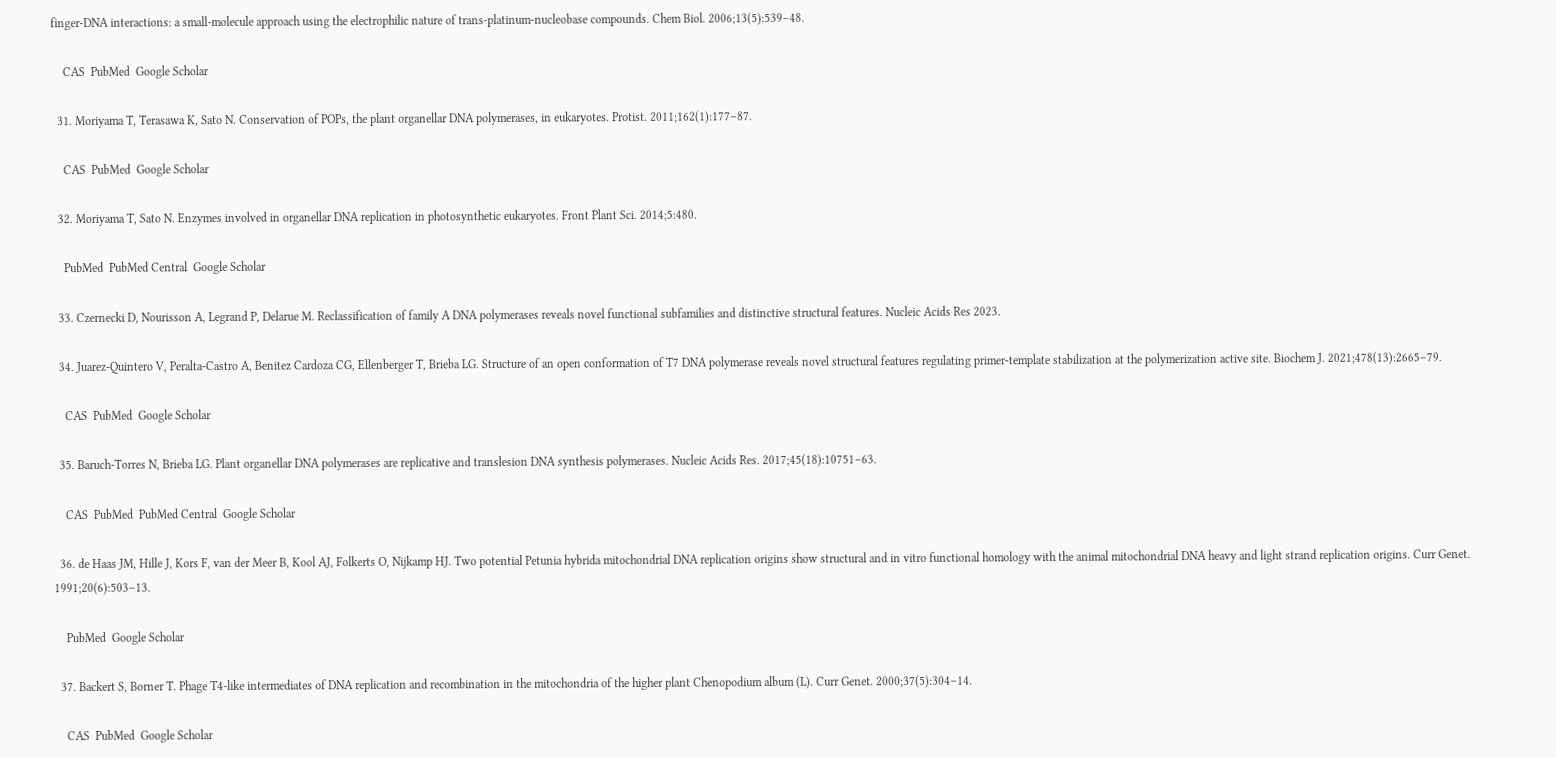finger-DNA interactions: a small-molecule approach using the electrophilic nature of trans-platinum-nucleobase compounds. Chem Biol. 2006;13(5):539–48.

    CAS  PubMed  Google Scholar

  31. Moriyama T, Terasawa K, Sato N. Conservation of POPs, the plant organellar DNA polymerases, in eukaryotes. Protist. 2011;162(1):177–87.

    CAS  PubMed  Google Scholar

  32. Moriyama T, Sato N. Enzymes involved in organellar DNA replication in photosynthetic eukaryotes. Front Plant Sci. 2014;5:480.

    PubMed  PubMed Central  Google Scholar

  33. Czernecki D, Nourisson A, Legrand P, Delarue M. Reclassification of family A DNA polymerases reveals novel functional subfamilies and distinctive structural features. Nucleic Acids Res 2023.

  34. Juarez-Quintero V, Peralta-Castro A, Benitez Cardoza CG, Ellenberger T, Brieba LG. Structure of an open conformation of T7 DNA polymerase reveals novel structural features regulating primer-template stabilization at the polymerization active site. Biochem J. 2021;478(13):2665–79.

    CAS  PubMed  Google Scholar

  35. Baruch-Torres N, Brieba LG. Plant organellar DNA polymerases are replicative and translesion DNA synthesis polymerases. Nucleic Acids Res. 2017;45(18):10751–63.

    CAS  PubMed  PubMed Central  Google Scholar

  36. de Haas JM, Hille J, Kors F, van der Meer B, Kool AJ, Folkerts O, Nijkamp HJ. Two potential Petunia hybrida mitochondrial DNA replication origins show structural and in vitro functional homology with the animal mitochondrial DNA heavy and light strand replication origins. Curr Genet. 1991;20(6):503–13.

    PubMed  Google Scholar

  37. Backert S, Borner T. Phage T4-like intermediates of DNA replication and recombination in the mitochondria of the higher plant Chenopodium album (L). Curr Genet. 2000;37(5):304–14.

    CAS  PubMed  Google Scholar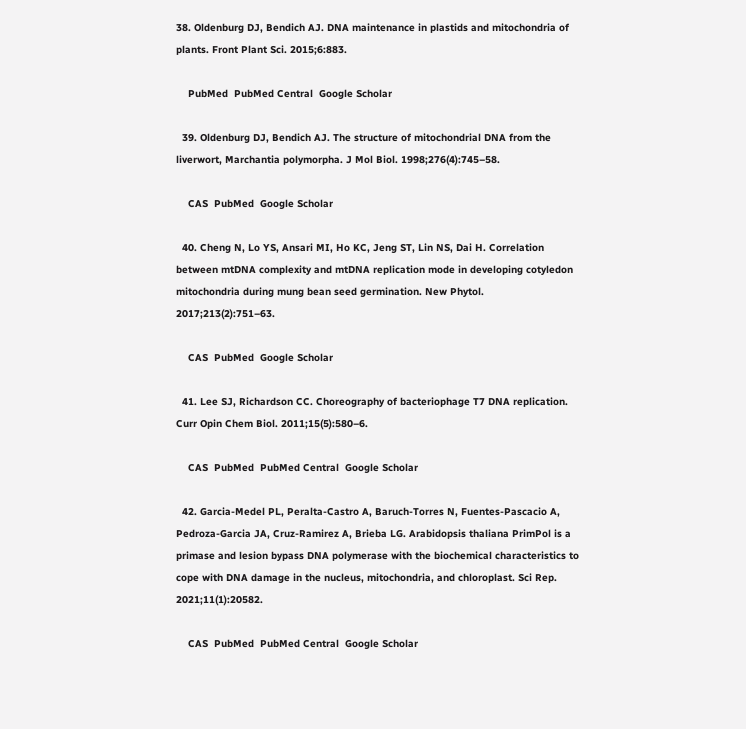38. Oldenburg DJ, Bendich AJ. DNA maintenance in plastids and mitochondria of plants. Front Plant Sci. 2015;6:883.

    PubMed  PubMed Central  Google Scholar

  39. Oldenburg DJ, Bendich AJ. The structure of mitochondrial DNA from the liverwort, Marchantia polymorpha. J Mol Biol. 1998;276(4):745–58.

    CAS  PubMed  Google Scholar

  40. Cheng N, Lo YS, Ansari MI, Ho KC, Jeng ST, Lin NS, Dai H. Correlation between mtDNA complexity and mtDNA replication mode in developing cotyledon mitochondria during mung bean seed germination. New Phytol. 2017;213(2):751–63.

    CAS  PubMed  Google Scholar

  41. Lee SJ, Richardson CC. Choreography of bacteriophage T7 DNA replication. Curr Opin Chem Biol. 2011;15(5):580–6.

    CAS  PubMed  PubMed Central  Google Scholar

  42. Garcia-Medel PL, Peralta-Castro A, Baruch-Torres N, Fuentes-Pascacio A, Pedroza-Garcia JA, Cruz-Ramirez A, Brieba LG. Arabidopsis thaliana PrimPol is a primase and lesion bypass DNA polymerase with the biochemical characteristics to cope with DNA damage in the nucleus, mitochondria, and chloroplast. Sci Rep. 2021;11(1):20582.

    CAS  PubMed  PubMed Central  Google Scholar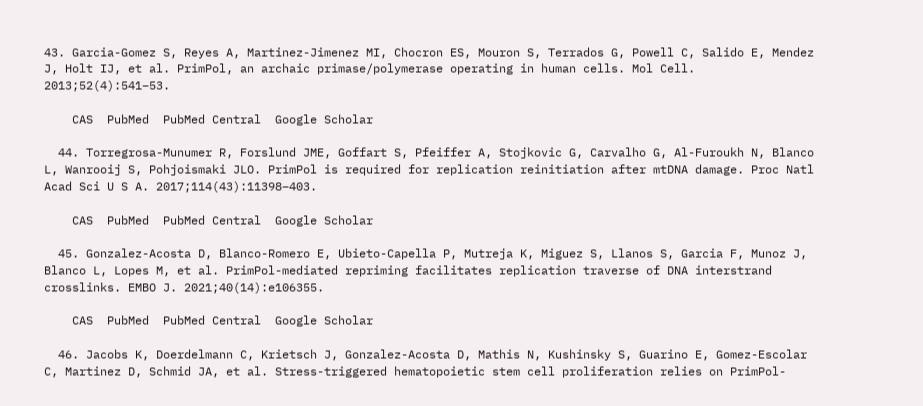43. Garcia-Gomez S, Reyes A, Martinez-Jimenez MI, Chocron ES, Mouron S, Terrados G, Powell C, Salido E, Mendez J, Holt IJ, et al. PrimPol, an archaic primase/polymerase operating in human cells. Mol Cell. 2013;52(4):541–53.

    CAS  PubMed  PubMed Central  Google Scholar

  44. Torregrosa-Munumer R, Forslund JME, Goffart S, Pfeiffer A, Stojkovic G, Carvalho G, Al-Furoukh N, Blanco L, Wanrooij S, Pohjoismaki JLO. PrimPol is required for replication reinitiation after mtDNA damage. Proc Natl Acad Sci U S A. 2017;114(43):11398–403.

    CAS  PubMed  PubMed Central  Google Scholar

  45. Gonzalez-Acosta D, Blanco-Romero E, Ubieto-Capella P, Mutreja K, Miguez S, Llanos S, Garcia F, Munoz J, Blanco L, Lopes M, et al. PrimPol-mediated repriming facilitates replication traverse of DNA interstrand crosslinks. EMBO J. 2021;40(14):e106355.

    CAS  PubMed  PubMed Central  Google Scholar

  46. Jacobs K, Doerdelmann C, Krietsch J, Gonzalez-Acosta D, Mathis N, Kushinsky S, Guarino E, Gomez-Escolar C, Martinez D, Schmid JA, et al. Stress-triggered hematopoietic stem cell proliferation relies on PrimPol-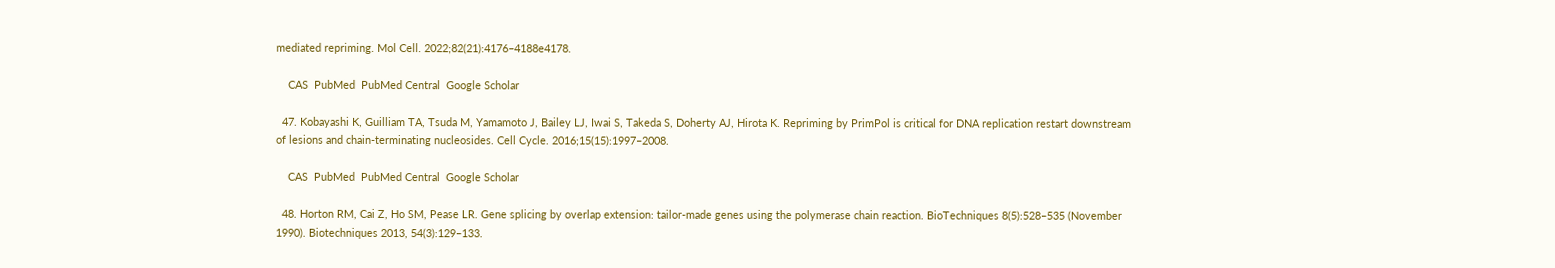mediated repriming. Mol Cell. 2022;82(21):4176–4188e4178.

    CAS  PubMed  PubMed Central  Google Scholar

  47. Kobayashi K, Guilliam TA, Tsuda M, Yamamoto J, Bailey LJ, Iwai S, Takeda S, Doherty AJ, Hirota K. Repriming by PrimPol is critical for DNA replication restart downstream of lesions and chain-terminating nucleosides. Cell Cycle. 2016;15(15):1997–2008.

    CAS  PubMed  PubMed Central  Google Scholar

  48. Horton RM, Cai Z, Ho SM, Pease LR. Gene splicing by overlap extension: tailor-made genes using the polymerase chain reaction. BioTechniques 8(5):528–535 (November 1990). Biotechniques 2013, 54(3):129–133.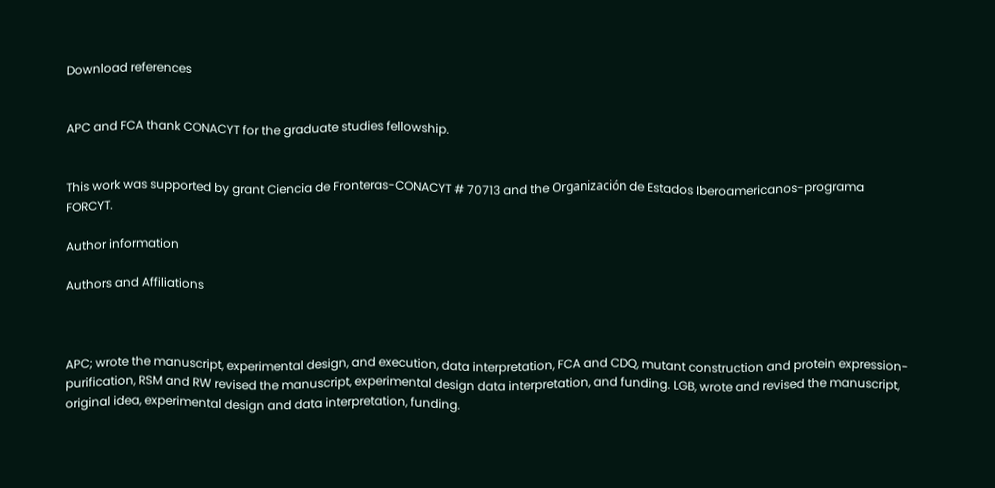Download references


APC and FCA thank CONACYT for the graduate studies fellowship.


This work was supported by grant Ciencia de Fronteras-CONACYT # 70713 and the Organización de Estados Iberoamericanos-programa FORCYT.

Author information

Authors and Affiliations



APC; wrote the manuscript, experimental design, and execution, data interpretation, FCA and CDQ, mutant construction and protein expression-purification, RSM and RW revised the manuscript, experimental design data interpretation, and funding. LGB, wrote and revised the manuscript, original idea, experimental design and data interpretation, funding.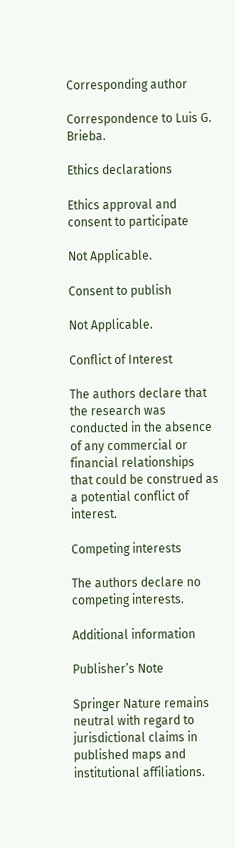Corresponding author

Correspondence to Luis G. Brieba.

Ethics declarations

Ethics approval and consent to participate

Not Applicable.

Consent to publish

Not Applicable.

Conflict of Interest

The authors declare that the research was conducted in the absence of any commercial or financial relationships that could be construed as a potential conflict of interest.

Competing interests

The authors declare no competing interests.

Additional information

Publisher’s Note

Springer Nature remains neutral with regard to jurisdictional claims in published maps and institutional affiliations.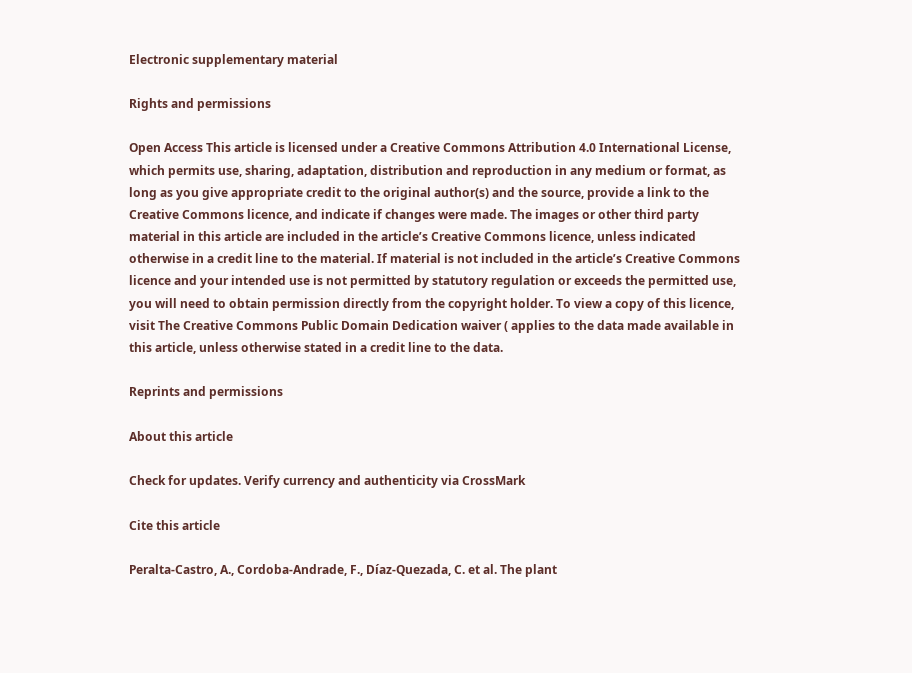Electronic supplementary material

Rights and permissions

Open Access This article is licensed under a Creative Commons Attribution 4.0 International License, which permits use, sharing, adaptation, distribution and reproduction in any medium or format, as long as you give appropriate credit to the original author(s) and the source, provide a link to the Creative Commons licence, and indicate if changes were made. The images or other third party material in this article are included in the article’s Creative Commons licence, unless indicated otherwise in a credit line to the material. If material is not included in the article’s Creative Commons licence and your intended use is not permitted by statutory regulation or exceeds the permitted use, you will need to obtain permission directly from the copyright holder. To view a copy of this licence, visit The Creative Commons Public Domain Dedication waiver ( applies to the data made available in this article, unless otherwise stated in a credit line to the data.

Reprints and permissions

About this article

Check for updates. Verify currency and authenticity via CrossMark

Cite this article

Peralta-Castro, A., Cordoba-Andrade, F., Díaz-Quezada, C. et al. The plant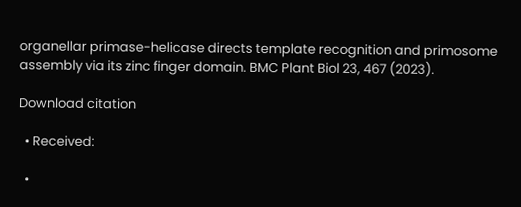organellar primase-helicase directs template recognition and primosome assembly via its zinc finger domain. BMC Plant Biol 23, 467 (2023).

Download citation

  • Received:

  •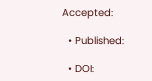Accepted:

  • Published:

  • DOI: